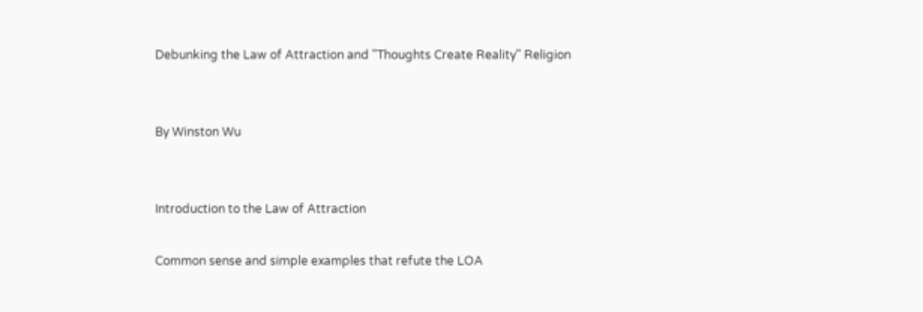Debunking the Law of Attraction and "Thoughts Create Reality" Religion


By Winston Wu


Introduction to the Law of Attraction

Common sense and simple examples that refute the LOA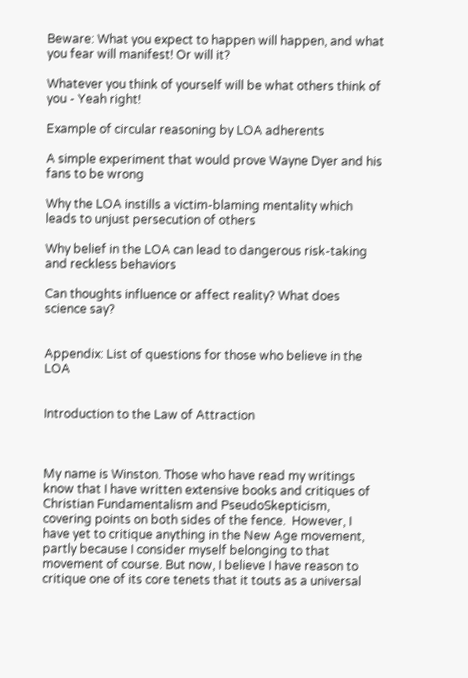Beware: What you expect to happen will happen, and what you fear will manifest! Or will it?

Whatever you think of yourself will be what others think of you - Yeah right!

Example of circular reasoning by LOA adherents

A simple experiment that would prove Wayne Dyer and his fans to be wrong

Why the LOA instills a victim-blaming mentality which leads to unjust persecution of others

Why belief in the LOA can lead to dangerous risk-taking and reckless behaviors

Can thoughts influence or affect reality? What does science say?


Appendix: List of questions for those who believe in the LOA


Introduction to the Law of Attraction



My name is Winston. Those who have read my writings know that I have written extensive books and critiques of Christian Fundamentalism and PseudoSkepticism, covering points on both sides of the fence.  However, I have yet to critique anything in the New Age movement, partly because I consider myself belonging to that movement of course. But now, I believe I have reason to critique one of its core tenets that it touts as a universal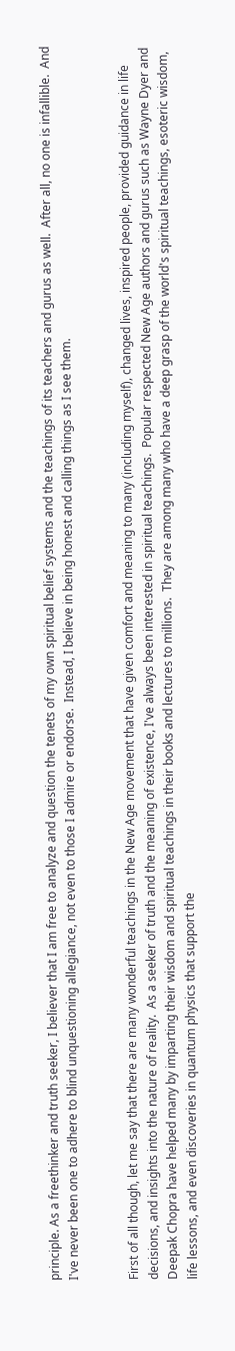principle. As a freethinker and truth seeker, I believer that I am free to analyze and question the tenets of my own spiritual belief systems and the teachings of its teachers and gurus as well.  After all, no one is infallible.  And I've never been one to adhere to blind unquestioning allegiance, not even to those I admire or endorse.  Instead, I believe in being honest and calling things as I see them.


First of all though, let me say that there are many wonderful teachings in the New Age movement that have given comfort and meaning to many (including myself), changed lives, inspired people, provided guidance in life decisions, and insights into the nature of reality.  As a seeker of truth and the meaning of existence, I've always been interested in spiritual teachings.  Popular respected New Age authors and gurus such as Wayne Dyer and Deepak Chopra have helped many by imparting their wisdom and spiritual teachings in their books and lectures to millions.  They are among many who have a deep grasp of the world's spiritual teachings, esoteric wisdom, life lessons, and even discoveries in quantum physics that support the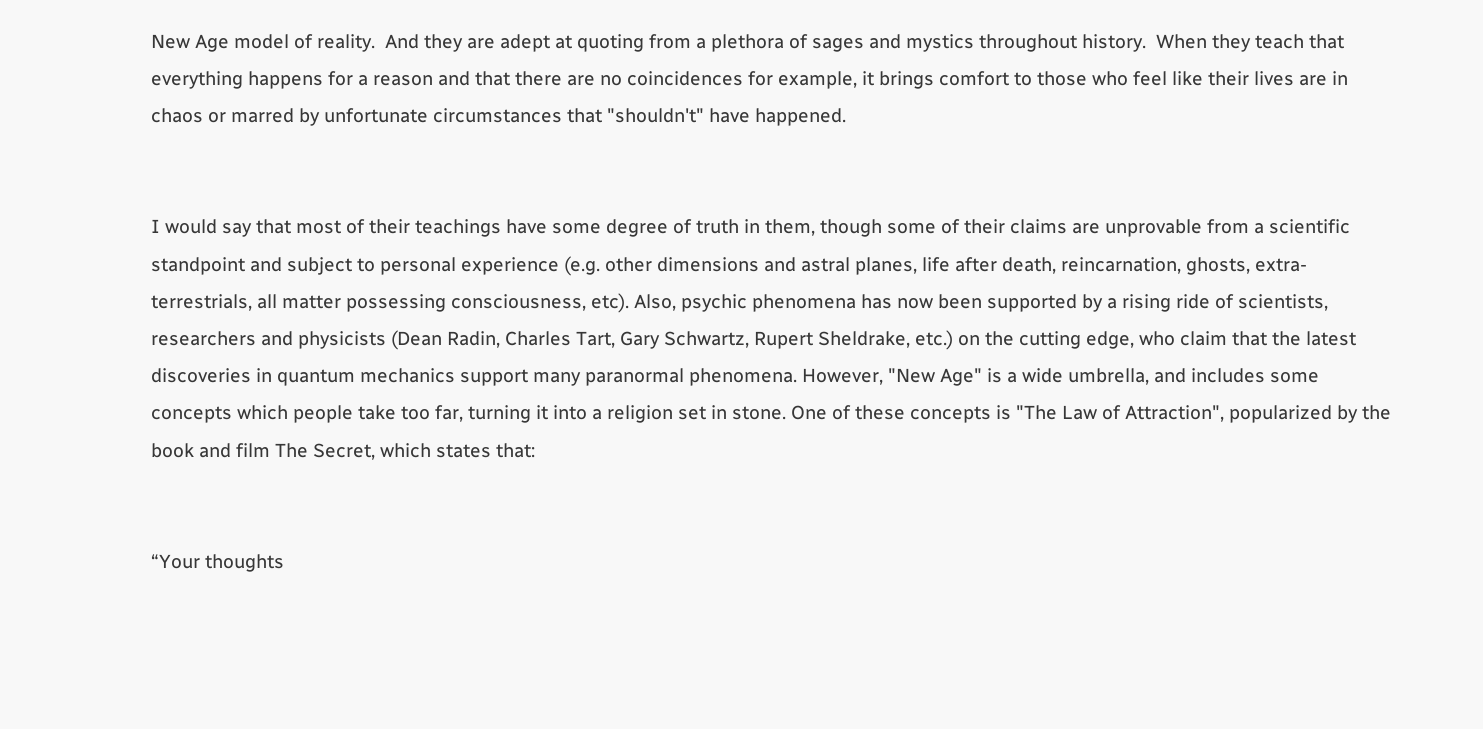New Age model of reality.  And they are adept at quoting from a plethora of sages and mystics throughout history.  When they teach that everything happens for a reason and that there are no coincidences for example, it brings comfort to those who feel like their lives are in chaos or marred by unfortunate circumstances that "shouldn't" have happened.


I would say that most of their teachings have some degree of truth in them, though some of their claims are unprovable from a scientific standpoint and subject to personal experience (e.g. other dimensions and astral planes, life after death, reincarnation, ghosts, extra-terrestrials, all matter possessing consciousness, etc). Also, psychic phenomena has now been supported by a rising ride of scientists, researchers and physicists (Dean Radin, Charles Tart, Gary Schwartz, Rupert Sheldrake, etc.) on the cutting edge, who claim that the latest discoveries in quantum mechanics support many paranormal phenomena. However, "New Age" is a wide umbrella, and includes some concepts which people take too far, turning it into a religion set in stone. One of these concepts is "The Law of Attraction", popularized by the book and film The Secret, which states that:


“Your thoughts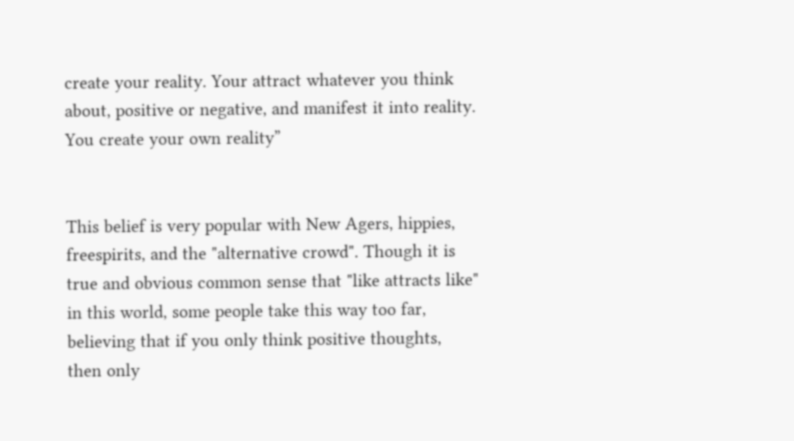create your reality. Your attract whatever you think about, positive or negative, and manifest it into reality. You create your own reality”


This belief is very popular with New Agers, hippies, freespirits, and the "alternative crowd". Though it is true and obvious common sense that "like attracts like" in this world, some people take this way too far, believing that if you only think positive thoughts, then only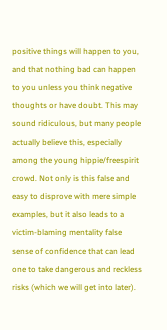positive things will happen to you, and that nothing bad can happen to you unless you think negative thoughts or have doubt. This may sound ridiculous, but many people actually believe this, especially among the young hippie/freespirit crowd. Not only is this false and easy to disprove with mere simple examples, but it also leads to a victim-blaming mentality false sense of confidence that can lead one to take dangerous and reckless risks (which we will get into later).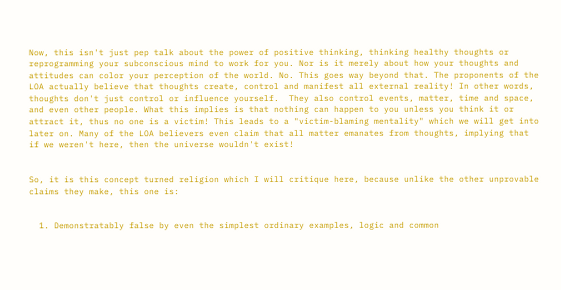Now, this isn't just pep talk about the power of positive thinking, thinking healthy thoughts or reprogramming your subconscious mind to work for you. Nor is it merely about how your thoughts and attitudes can color your perception of the world. No. This goes way beyond that. The proponents of the LOA actually believe that thoughts create, control and manifest all external reality! In other words, thoughts don't just control or influence yourself.  They also control events, matter, time and space, and even other people. What this implies is that nothing can happen to you unless you think it or attract it, thus no one is a victim! This leads to a "victim-blaming mentality" which we will get into later on. Many of the LOA believers even claim that all matter emanates from thoughts, implying that if we weren't here, then the universe wouldn't exist!


So, it is this concept turned religion which I will critique here, because unlike the other unprovable claims they make, this one is:


  1. Demonstratably false by even the simplest ordinary examples, logic and common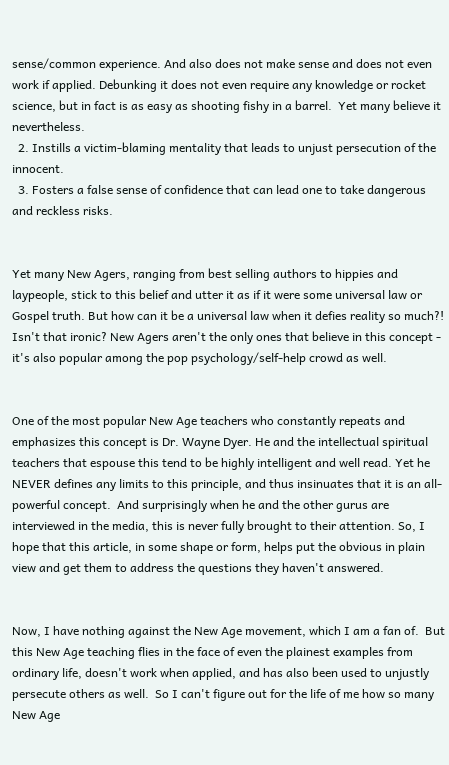sense/common experience. And also does not make sense and does not even work if applied. Debunking it does not even require any knowledge or rocket science, but in fact is as easy as shooting fishy in a barrel.  Yet many believe it nevertheless.
  2. Instills a victim-blaming mentality that leads to unjust persecution of the innocent.
  3. Fosters a false sense of confidence that can lead one to take dangerous and reckless risks.


Yet many New Agers, ranging from best selling authors to hippies and laypeople, stick to this belief and utter it as if it were some universal law or Gospel truth. But how can it be a universal law when it defies reality so much?! Isn't that ironic? New Agers aren't the only ones that believe in this concept - it's also popular among the pop psychology/self-help crowd as well.


One of the most popular New Age teachers who constantly repeats and emphasizes this concept is Dr. Wayne Dyer. He and the intellectual spiritual teachers that espouse this tend to be highly intelligent and well read. Yet he NEVER defines any limits to this principle, and thus insinuates that it is an all-powerful concept.  And surprisingly when he and the other gurus are interviewed in the media, this is never fully brought to their attention. So, I hope that this article, in some shape or form, helps put the obvious in plain view and get them to address the questions they haven't answered.


Now, I have nothing against the New Age movement, which I am a fan of.  But this New Age teaching flies in the face of even the plainest examples from ordinary life, doesn't work when applied, and has also been used to unjustly persecute others as well.  So I can't figure out for the life of me how so many New Age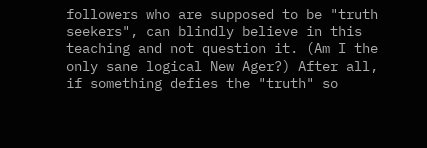followers who are supposed to be "truth seekers", can blindly believe in this teaching and not question it. (Am I the only sane logical New Ager?) After all, if something defies the "truth" so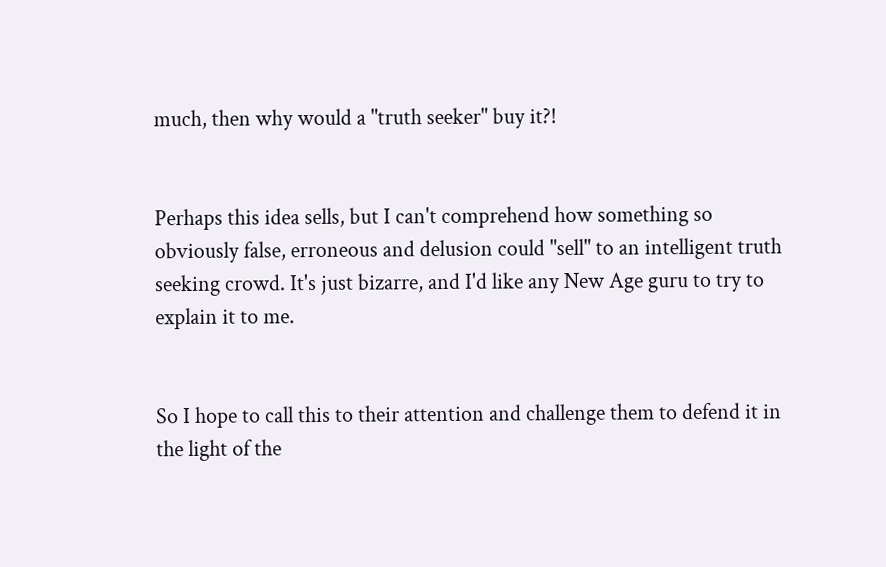much, then why would a "truth seeker" buy it?!


Perhaps this idea sells, but I can't comprehend how something so obviously false, erroneous and delusion could "sell" to an intelligent truth seeking crowd. It's just bizarre, and I'd like any New Age guru to try to explain it to me.


So I hope to call this to their attention and challenge them to defend it in the light of the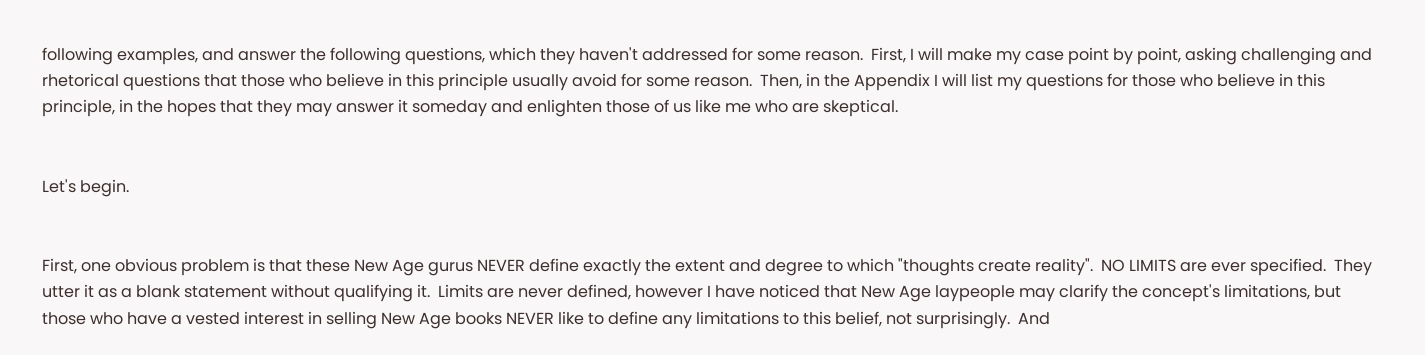following examples, and answer the following questions, which they haven't addressed for some reason.  First, I will make my case point by point, asking challenging and rhetorical questions that those who believe in this principle usually avoid for some reason.  Then, in the Appendix I will list my questions for those who believe in this principle, in the hopes that they may answer it someday and enlighten those of us like me who are skeptical.


Let's begin.


First, one obvious problem is that these New Age gurus NEVER define exactly the extent and degree to which "thoughts create reality".  NO LIMITS are ever specified.  They utter it as a blank statement without qualifying it.  Limits are never defined, however I have noticed that New Age laypeople may clarify the concept's limitations, but those who have a vested interest in selling New Age books NEVER like to define any limitations to this belief, not surprisingly.  And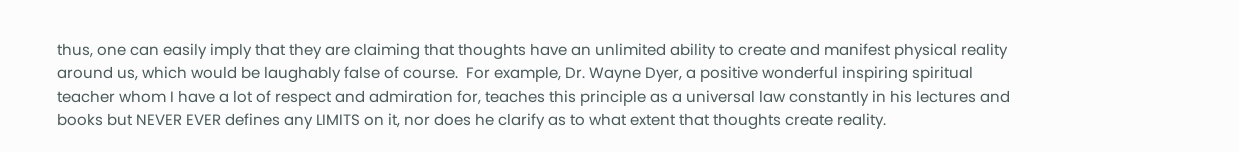thus, one can easily imply that they are claiming that thoughts have an unlimited ability to create and manifest physical reality around us, which would be laughably false of course.  For example, Dr. Wayne Dyer, a positive wonderful inspiring spiritual teacher whom I have a lot of respect and admiration for, teaches this principle as a universal law constantly in his lectures and books but NEVER EVER defines any LIMITS on it, nor does he clarify as to what extent that thoughts create reality.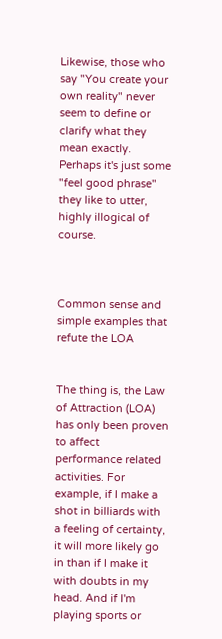Likewise, those who say "You create your own reality" never seem to define or clarify what they mean exactly.  Perhaps it's just some "feel good phrase" they like to utter, highly illogical of course.



Common sense and simple examples that refute the LOA


The thing is, the Law of Attraction (LOA) has only been proven to affect performance related activities. For example, if I make a shot in billiards with a feeling of certainty, it will more likely go in than if I make it with doubts in my head. And if I'm playing sports or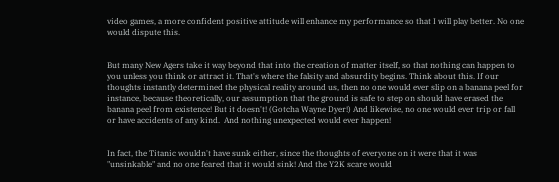video games, a more confident positive attitude will enhance my performance so that I will play better. No one would dispute this.


But many New Agers take it way beyond that into the creation of matter itself, so that nothing can happen to you unless you think or attract it. That's where the falsity and absurdity begins. Think about this. If our thoughts instantly determined the physical reality around us, then no one would ever slip on a banana peel for instance, because theoretically, our assumption that the ground is safe to step on should have erased the banana peel from existence! But it doesn't! (Gotcha Wayne Dyer!) And likewise, no one would ever trip or fall or have accidents of any kind.  And nothing unexpected would ever happen!


In fact, the Titanic wouldn't have sunk either, since the thoughts of everyone on it were that it was "unsinkable" and no one feared that it would sink! And the Y2K scare would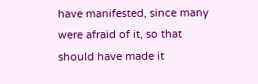have manifested, since many were afraid of it, so that should have made it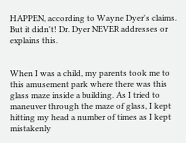HAPPEN, according to Wayne Dyer's claims. But it didn't! Dr. Dyer NEVER addresses or explains this.


When I was a child, my parents took me to this amusement park where there was this glass maze inside a building. As I tried to maneuver through the maze of glass, I kept hitting my head a number of times as I kept mistakenly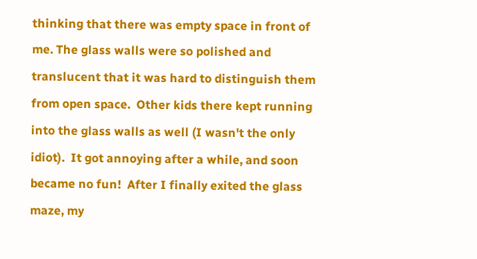thinking that there was empty space in front of me. The glass walls were so polished and translucent that it was hard to distinguish them from open space.  Other kids there kept running into the glass walls as well (I wasn't the only idiot).  It got annoying after a while, and soon became no fun!  After I finally exited the glass maze, my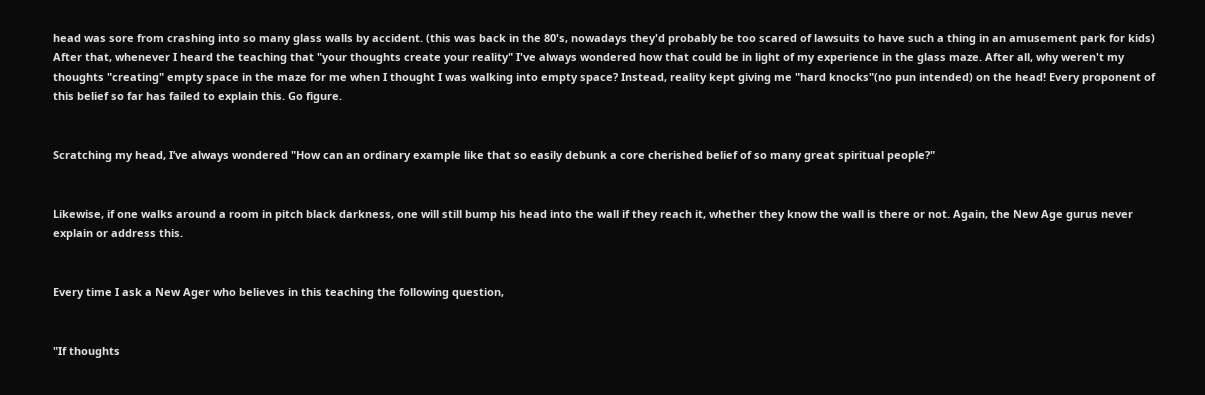head was sore from crashing into so many glass walls by accident. (this was back in the 80's, nowadays they'd probably be too scared of lawsuits to have such a thing in an amusement park for kids) After that, whenever I heard the teaching that "your thoughts create your reality" I've always wondered how that could be in light of my experience in the glass maze. After all, why weren't my thoughts "creating" empty space in the maze for me when I thought I was walking into empty space? Instead, reality kept giving me "hard knocks"(no pun intended) on the head! Every proponent of this belief so far has failed to explain this. Go figure.


Scratching my head, I’ve always wondered "How can an ordinary example like that so easily debunk a core cherished belief of so many great spiritual people?"


Likewise, if one walks around a room in pitch black darkness, one will still bump his head into the wall if they reach it, whether they know the wall is there or not. Again, the New Age gurus never explain or address this.


Every time I ask a New Ager who believes in this teaching the following question,


"If thoughts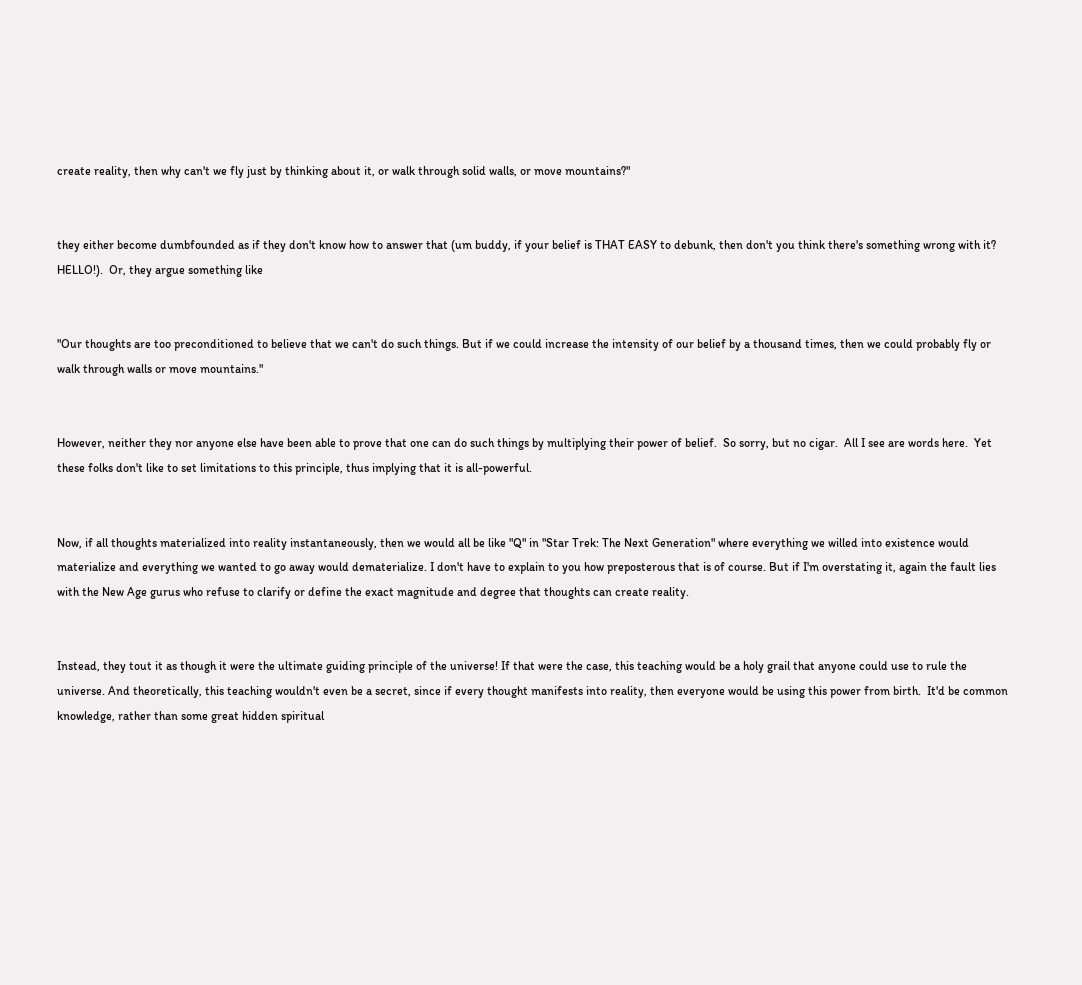create reality, then why can't we fly just by thinking about it, or walk through solid walls, or move mountains?"


they either become dumbfounded as if they don't know how to answer that (um buddy, if your belief is THAT EASY to debunk, then don't you think there's something wrong with it? HELLO!).  Or, they argue something like


"Our thoughts are too preconditioned to believe that we can't do such things. But if we could increase the intensity of our belief by a thousand times, then we could probably fly or walk through walls or move mountains."


However, neither they nor anyone else have been able to prove that one can do such things by multiplying their power of belief.  So sorry, but no cigar.  All I see are words here.  Yet these folks don't like to set limitations to this principle, thus implying that it is all-powerful.


Now, if all thoughts materialized into reality instantaneously, then we would all be like "Q" in "Star Trek: The Next Generation" where everything we willed into existence would materialize and everything we wanted to go away would dematerialize. I don't have to explain to you how preposterous that is of course. But if I'm overstating it, again the fault lies with the New Age gurus who refuse to clarify or define the exact magnitude and degree that thoughts can create reality.


Instead, they tout it as though it were the ultimate guiding principle of the universe! If that were the case, this teaching would be a holy grail that anyone could use to rule the universe. And theoretically, this teaching wouldn't even be a secret, since if every thought manifests into reality, then everyone would be using this power from birth.  It'd be common knowledge, rather than some great hidden spiritual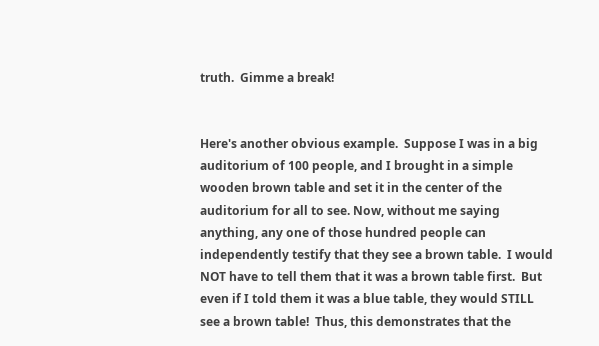truth.  Gimme a break!


Here's another obvious example.  Suppose I was in a big auditorium of 100 people, and I brought in a simple wooden brown table and set it in the center of the auditorium for all to see. Now, without me saying anything, any one of those hundred people can independently testify that they see a brown table.  I would NOT have to tell them that it was a brown table first.  But even if I told them it was a blue table, they would STILL see a brown table!  Thus, this demonstrates that the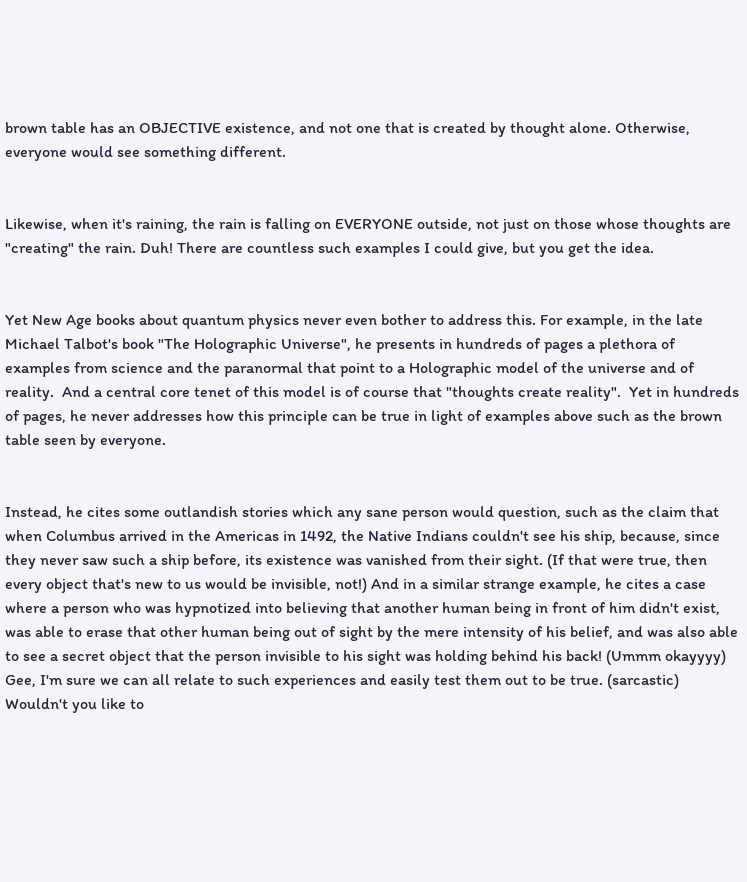brown table has an OBJECTIVE existence, and not one that is created by thought alone. Otherwise, everyone would see something different.


Likewise, when it's raining, the rain is falling on EVERYONE outside, not just on those whose thoughts are "creating" the rain. Duh! There are countless such examples I could give, but you get the idea.


Yet New Age books about quantum physics never even bother to address this. For example, in the late Michael Talbot's book "The Holographic Universe", he presents in hundreds of pages a plethora of examples from science and the paranormal that point to a Holographic model of the universe and of reality.  And a central core tenet of this model is of course that "thoughts create reality".  Yet in hundreds of pages, he never addresses how this principle can be true in light of examples above such as the brown table seen by everyone.


Instead, he cites some outlandish stories which any sane person would question, such as the claim that when Columbus arrived in the Americas in 1492, the Native Indians couldn't see his ship, because, since they never saw such a ship before, its existence was vanished from their sight. (If that were true, then every object that's new to us would be invisible, not!) And in a similar strange example, he cites a case where a person who was hypnotized into believing that another human being in front of him didn't exist, was able to erase that other human being out of sight by the mere intensity of his belief, and was also able to see a secret object that the person invisible to his sight was holding behind his back! (Ummm okayyyy) Gee, I'm sure we can all relate to such experiences and easily test them out to be true. (sarcastic) Wouldn't you like to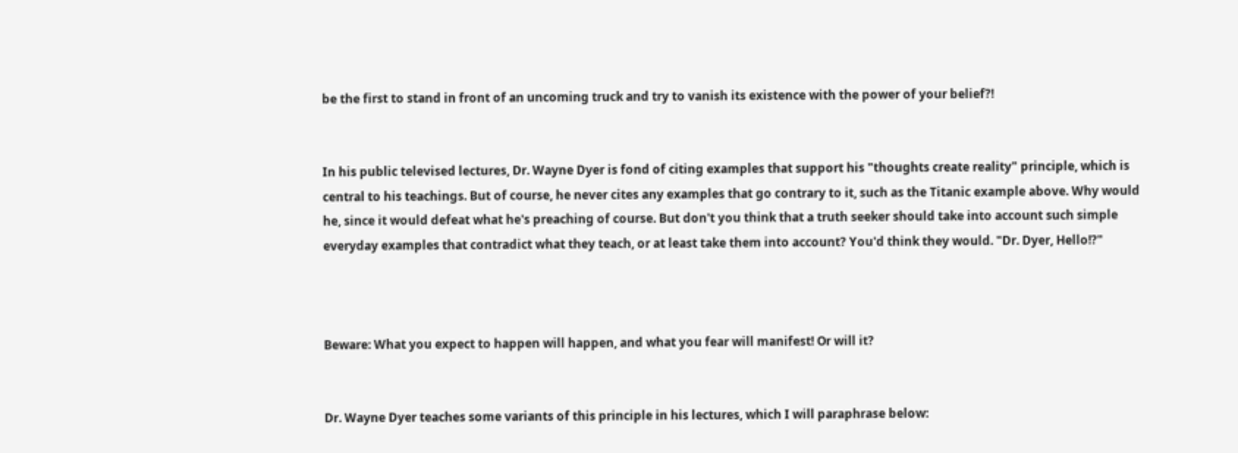be the first to stand in front of an uncoming truck and try to vanish its existence with the power of your belief?!


In his public televised lectures, Dr. Wayne Dyer is fond of citing examples that support his "thoughts create reality" principle, which is central to his teachings. But of course, he never cites any examples that go contrary to it, such as the Titanic example above. Why would he, since it would defeat what he's preaching of course. But don't you think that a truth seeker should take into account such simple everyday examples that contradict what they teach, or at least take them into account? You'd think they would. "Dr. Dyer, Hello!?"



Beware: What you expect to happen will happen, and what you fear will manifest! Or will it?


Dr. Wayne Dyer teaches some variants of this principle in his lectures, which I will paraphrase below: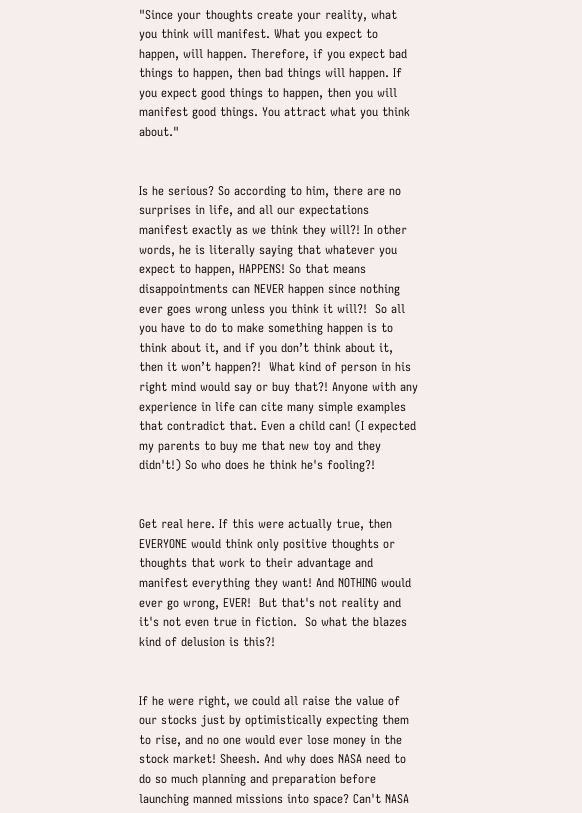"Since your thoughts create your reality, what you think will manifest. What you expect to happen, will happen. Therefore, if you expect bad things to happen, then bad things will happen. If you expect good things to happen, then you will manifest good things. You attract what you think about."


Is he serious? So according to him, there are no surprises in life, and all our expectations manifest exactly as we think they will?! In other words, he is literally saying that whatever you expect to happen, HAPPENS! So that means disappointments can NEVER happen since nothing ever goes wrong unless you think it will?!  So all you have to do to make something happen is to think about it, and if you don’t think about it, then it won’t happen?!  What kind of person in his right mind would say or buy that?! Anyone with any experience in life can cite many simple examples that contradict that. Even a child can! (I expected my parents to buy me that new toy and they didn't!) So who does he think he's fooling?!


Get real here. If this were actually true, then EVERYONE would think only positive thoughts or thoughts that work to their advantage and manifest everything they want! And NOTHING would ever go wrong, EVER!  But that's not reality and it's not even true in fiction.  So what the blazes kind of delusion is this?!


If he were right, we could all raise the value of our stocks just by optimistically expecting them to rise, and no one would ever lose money in the stock market! Sheesh. And why does NASA need to do so much planning and preparation before launching manned missions into space? Can't NASA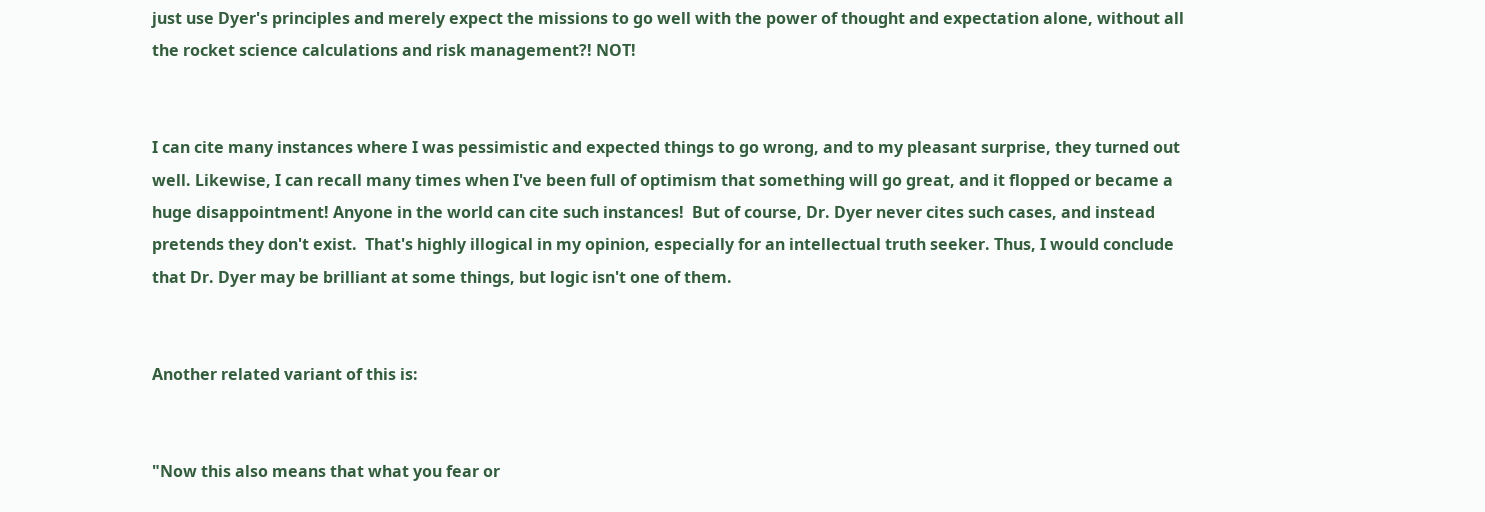just use Dyer's principles and merely expect the missions to go well with the power of thought and expectation alone, without all the rocket science calculations and risk management?! NOT!


I can cite many instances where I was pessimistic and expected things to go wrong, and to my pleasant surprise, they turned out well. Likewise, I can recall many times when I've been full of optimism that something will go great, and it flopped or became a huge disappointment! Anyone in the world can cite such instances!  But of course, Dr. Dyer never cites such cases, and instead pretends they don't exist.  That's highly illogical in my opinion, especially for an intellectual truth seeker. Thus, I would conclude that Dr. Dyer may be brilliant at some things, but logic isn't one of them.


Another related variant of this is:


"Now this also means that what you fear or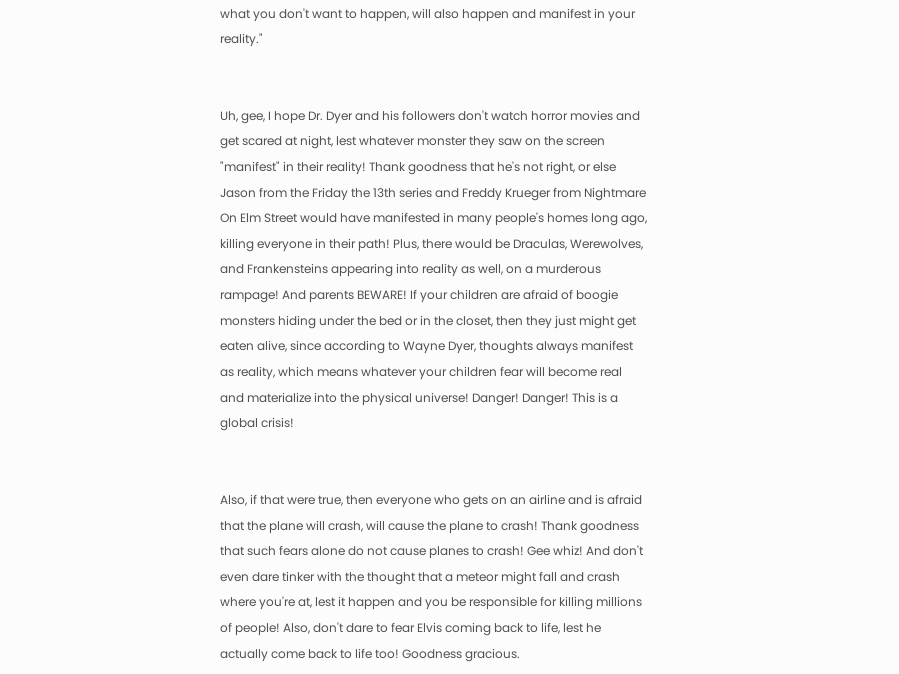what you don't want to happen, will also happen and manifest in your reality."


Uh, gee, I hope Dr. Dyer and his followers don't watch horror movies and get scared at night, lest whatever monster they saw on the screen "manifest" in their reality! Thank goodness that he's not right, or else Jason from the Friday the 13th series and Freddy Krueger from Nightmare On Elm Street would have manifested in many people's homes long ago, killing everyone in their path! Plus, there would be Draculas, Werewolves, and Frankensteins appearing into reality as well, on a murderous rampage! And parents BEWARE! If your children are afraid of boogie monsters hiding under the bed or in the closet, then they just might get eaten alive, since according to Wayne Dyer, thoughts always manifest as reality, which means whatever your children fear will become real and materialize into the physical universe! Danger! Danger! This is a global crisis!


Also, if that were true, then everyone who gets on an airline and is afraid that the plane will crash, will cause the plane to crash! Thank goodness that such fears alone do not cause planes to crash! Gee whiz! And don't even dare tinker with the thought that a meteor might fall and crash where you're at, lest it happen and you be responsible for killing millions of people! Also, don't dare to fear Elvis coming back to life, lest he actually come back to life too! Goodness gracious.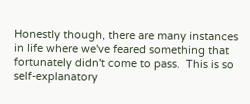Honestly though, there are many instances in life where we've feared something that fortunately didn't come to pass.  This is so self-explanatory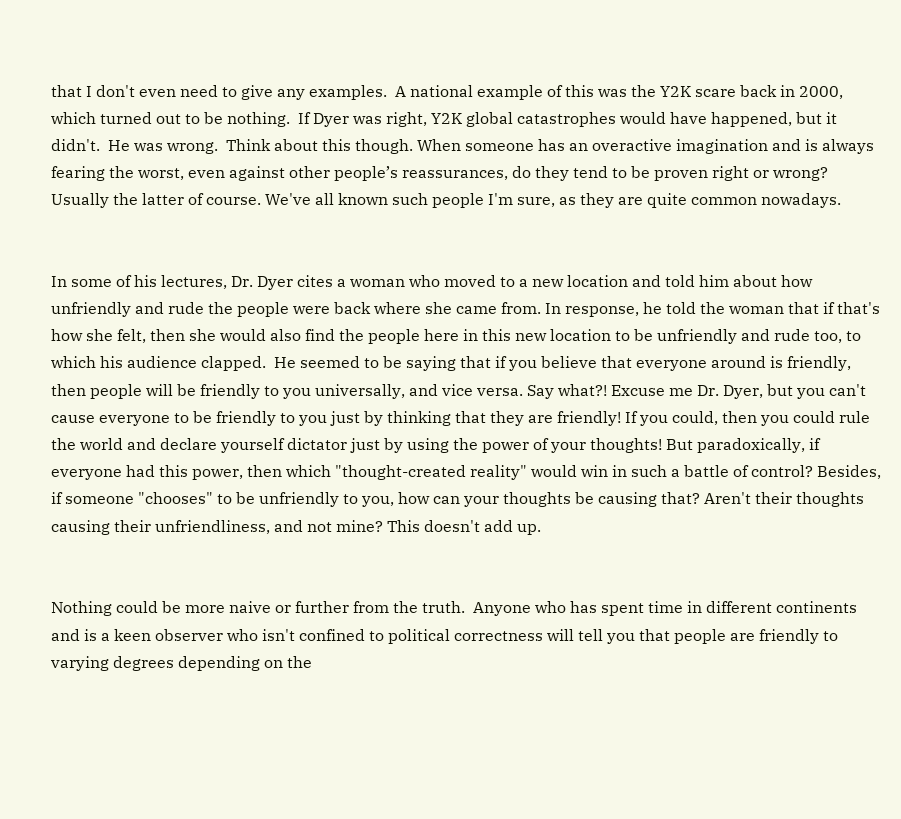that I don't even need to give any examples.  A national example of this was the Y2K scare back in 2000, which turned out to be nothing.  If Dyer was right, Y2K global catastrophes would have happened, but it didn't.  He was wrong.  Think about this though. When someone has an overactive imagination and is always fearing the worst, even against other people’s reassurances, do they tend to be proven right or wrong? Usually the latter of course. We've all known such people I'm sure, as they are quite common nowadays.


In some of his lectures, Dr. Dyer cites a woman who moved to a new location and told him about how unfriendly and rude the people were back where she came from. In response, he told the woman that if that's how she felt, then she would also find the people here in this new location to be unfriendly and rude too, to which his audience clapped.  He seemed to be saying that if you believe that everyone around is friendly, then people will be friendly to you universally, and vice versa. Say what?! Excuse me Dr. Dyer, but you can't cause everyone to be friendly to you just by thinking that they are friendly! If you could, then you could rule the world and declare yourself dictator just by using the power of your thoughts! But paradoxically, if everyone had this power, then which "thought-created reality" would win in such a battle of control? Besides, if someone "chooses" to be unfriendly to you, how can your thoughts be causing that? Aren't their thoughts causing their unfriendliness, and not mine? This doesn't add up.


Nothing could be more naive or further from the truth.  Anyone who has spent time in different continents and is a keen observer who isn't confined to political correctness will tell you that people are friendly to varying degrees depending on the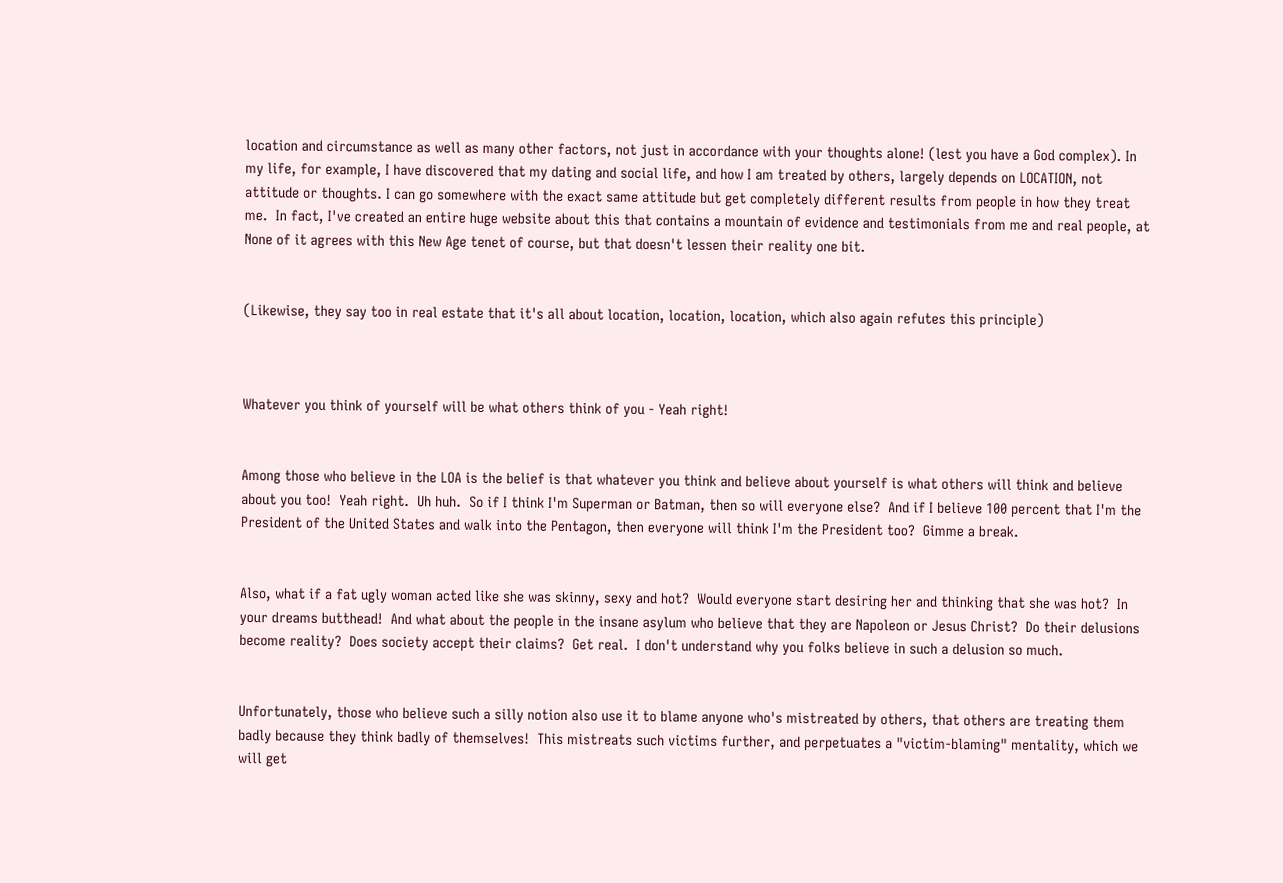location and circumstance as well as many other factors, not just in accordance with your thoughts alone! (lest you have a God complex). In my life, for example, I have discovered that my dating and social life, and how I am treated by others, largely depends on LOCATION, not attitude or thoughts. I can go somewhere with the exact same attitude but get completely different results from people in how they treat me.  In fact, I've created an entire huge website about this that contains a mountain of evidence and testimonials from me and real people, at  None of it agrees with this New Age tenet of course, but that doesn't lessen their reality one bit.


(Likewise, they say too in real estate that it's all about location, location, location, which also again refutes this principle)



Whatever you think of yourself will be what others think of you - Yeah right!


Among those who believe in the LOA is the belief is that whatever you think and believe about yourself is what others will think and believe about you too!  Yeah right.  Uh huh.  So if I think I'm Superman or Batman, then so will everyone else?  And if I believe 100 percent that I'm the President of the United States and walk into the Pentagon, then everyone will think I'm the President too?  Gimme a break.


Also, what if a fat ugly woman acted like she was skinny, sexy and hot?  Would everyone start desiring her and thinking that she was hot?  In your dreams butthead!  And what about the people in the insane asylum who believe that they are Napoleon or Jesus Christ?  Do their delusions become reality?  Does society accept their claims?  Get real.  I don't understand why you folks believe in such a delusion so much.


Unfortunately, those who believe such a silly notion also use it to blame anyone who's mistreated by others, that others are treating them badly because they think badly of themselves!  This mistreats such victims further, and perpetuates a "victim-blaming" mentality, which we will get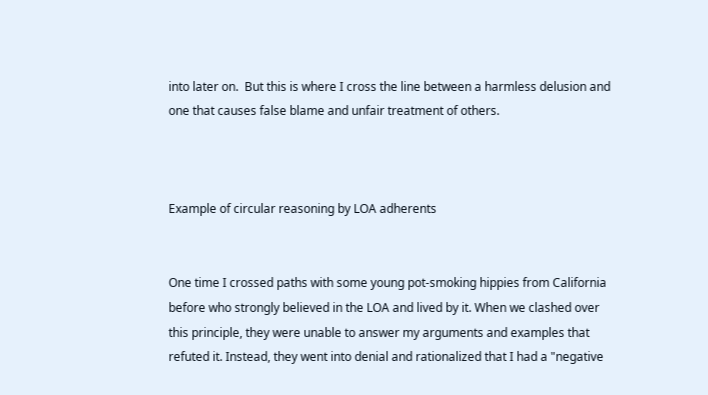into later on.  But this is where I cross the line between a harmless delusion and one that causes false blame and unfair treatment of others.



Example of circular reasoning by LOA adherents


One time I crossed paths with some young pot-smoking hippies from California before who strongly believed in the LOA and lived by it. When we clashed over this principle, they were unable to answer my arguments and examples that refuted it. Instead, they went into denial and rationalized that I had a "negative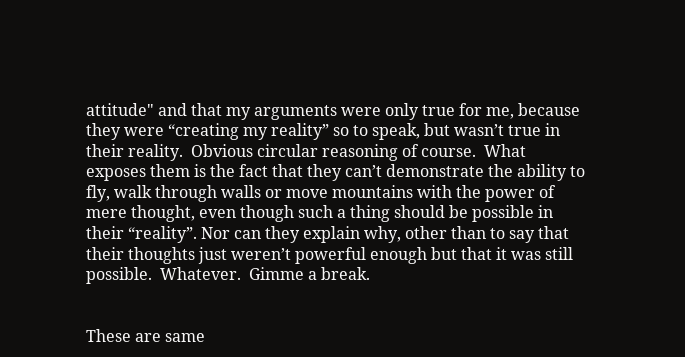attitude" and that my arguments were only true for me, because they were “creating my reality” so to speak, but wasn’t true in their reality.  Obvious circular reasoning of course.  What exposes them is the fact that they can’t demonstrate the ability to fly, walk through walls or move mountains with the power of mere thought, even though such a thing should be possible in their “reality”. Nor can they explain why, other than to say that their thoughts just weren’t powerful enough but that it was still possible.  Whatever.  Gimme a break.


These are same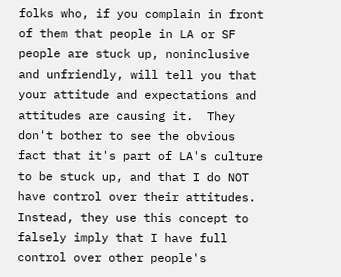folks who, if you complain in front of them that people in LA or SF people are stuck up, noninclusive and unfriendly, will tell you that your attitude and expectations and attitudes are causing it.  They don't bother to see the obvious fact that it's part of LA's culture to be stuck up, and that I do NOT have control over their attitudes.  Instead, they use this concept to falsely imply that I have full control over other people's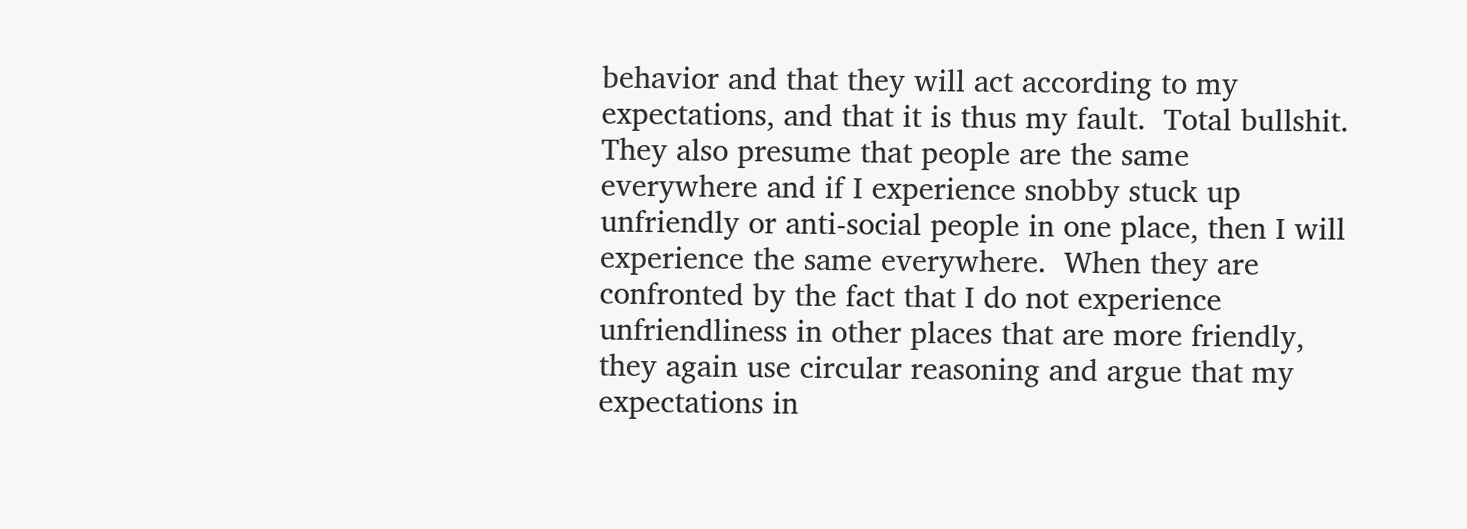behavior and that they will act according to my expectations, and that it is thus my fault.  Total bullshit.  They also presume that people are the same everywhere and if I experience snobby stuck up unfriendly or anti-social people in one place, then I will experience the same everywhere.  When they are confronted by the fact that I do not experience unfriendliness in other places that are more friendly, they again use circular reasoning and argue that my expectations in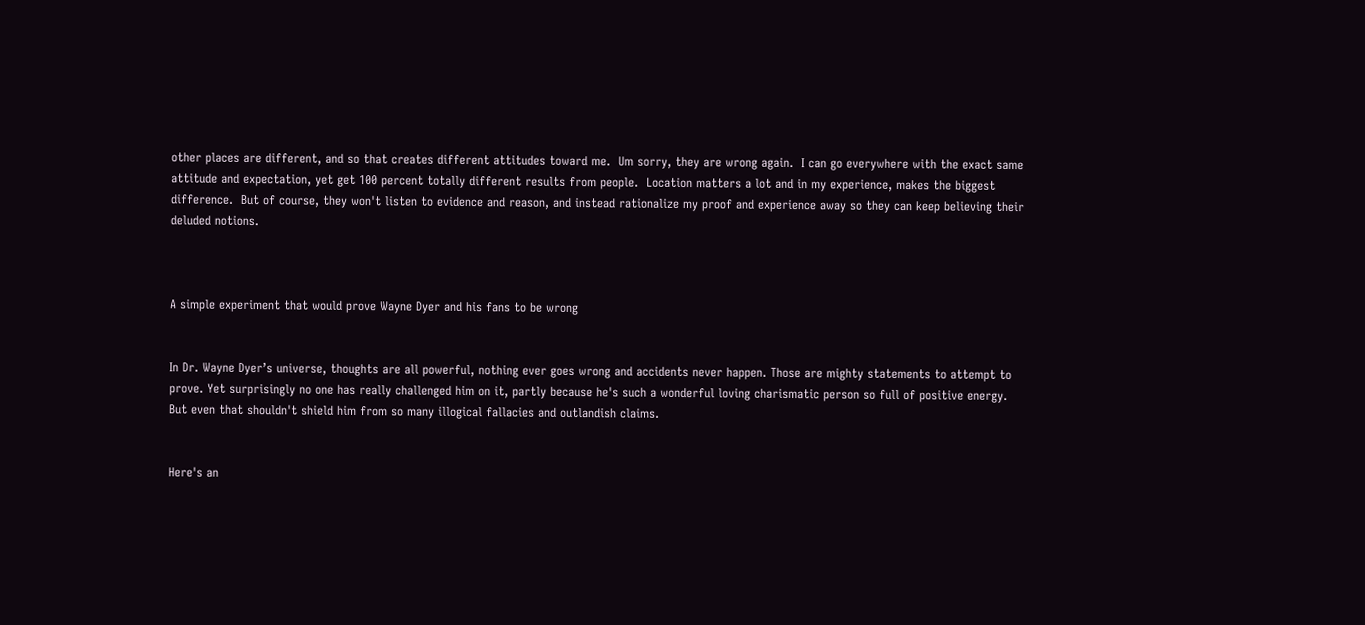other places are different, and so that creates different attitudes toward me.  Um sorry, they are wrong again.  I can go everywhere with the exact same attitude and expectation, yet get 100 percent totally different results from people.  Location matters a lot and in my experience, makes the biggest difference.  But of course, they won't listen to evidence and reason, and instead rationalize my proof and experience away so they can keep believing their deluded notions.



A simple experiment that would prove Wayne Dyer and his fans to be wrong


In Dr. Wayne Dyer’s universe, thoughts are all powerful, nothing ever goes wrong and accidents never happen. Those are mighty statements to attempt to prove. Yet surprisingly no one has really challenged him on it, partly because he's such a wonderful loving charismatic person so full of positive energy. But even that shouldn't shield him from so many illogical fallacies and outlandish claims.


Here's an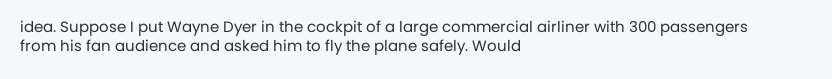idea. Suppose I put Wayne Dyer in the cockpit of a large commercial airliner with 300 passengers from his fan audience and asked him to fly the plane safely. Would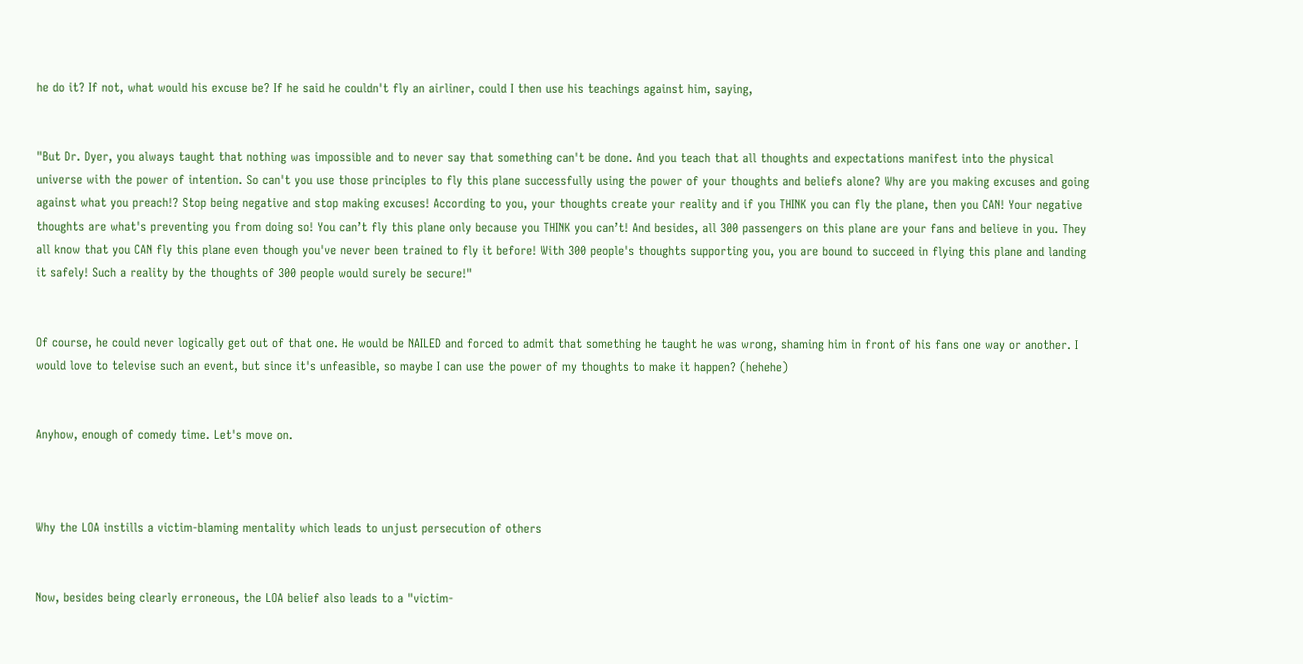he do it? If not, what would his excuse be? If he said he couldn't fly an airliner, could I then use his teachings against him, saying,


"But Dr. Dyer, you always taught that nothing was impossible and to never say that something can't be done. And you teach that all thoughts and expectations manifest into the physical universe with the power of intention. So can't you use those principles to fly this plane successfully using the power of your thoughts and beliefs alone? Why are you making excuses and going against what you preach!? Stop being negative and stop making excuses! According to you, your thoughts create your reality and if you THINK you can fly the plane, then you CAN! Your negative thoughts are what's preventing you from doing so! You can’t fly this plane only because you THINK you can’t! And besides, all 300 passengers on this plane are your fans and believe in you. They all know that you CAN fly this plane even though you've never been trained to fly it before! With 300 people's thoughts supporting you, you are bound to succeed in flying this plane and landing it safely! Such a reality by the thoughts of 300 people would surely be secure!"


Of course, he could never logically get out of that one. He would be NAILED and forced to admit that something he taught he was wrong, shaming him in front of his fans one way or another. I would love to televise such an event, but since it's unfeasible, so maybe I can use the power of my thoughts to make it happen? (hehehe)


Anyhow, enough of comedy time. Let's move on.



Why the LOA instills a victim-blaming mentality which leads to unjust persecution of others


Now, besides being clearly erroneous, the LOA belief also leads to a "victim-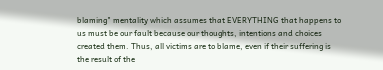blaming" mentality which assumes that EVERYTHING that happens to us must be our fault because our thoughts, intentions and choices created them. Thus, all victims are to blame, even if their suffering is the result of the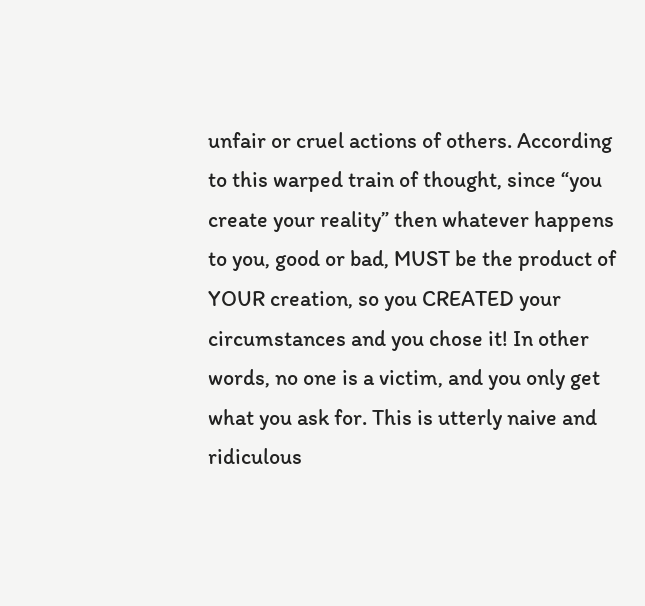unfair or cruel actions of others. According to this warped train of thought, since “you create your reality” then whatever happens to you, good or bad, MUST be the product of YOUR creation, so you CREATED your circumstances and you chose it! In other words, no one is a victim, and you only get what you ask for. This is utterly naive and ridiculous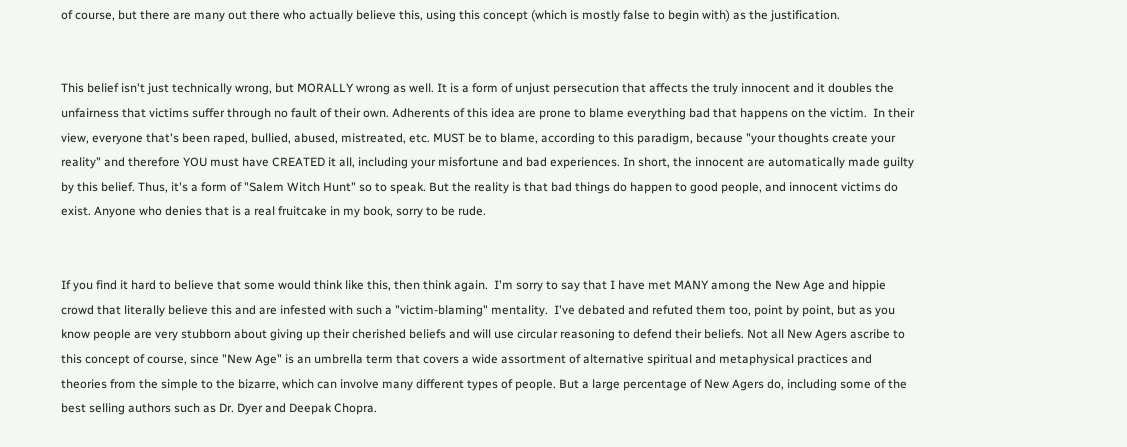of course, but there are many out there who actually believe this, using this concept (which is mostly false to begin with) as the justification.


This belief isn't just technically wrong, but MORALLY wrong as well. It is a form of unjust persecution that affects the truly innocent and it doubles the unfairness that victims suffer through no fault of their own. Adherents of this idea are prone to blame everything bad that happens on the victim.  In their view, everyone that's been raped, bullied, abused, mistreated, etc. MUST be to blame, according to this paradigm, because "your thoughts create your reality" and therefore YOU must have CREATED it all, including your misfortune and bad experiences. In short, the innocent are automatically made guilty by this belief. Thus, it's a form of "Salem Witch Hunt" so to speak. But the reality is that bad things do happen to good people, and innocent victims do exist. Anyone who denies that is a real fruitcake in my book, sorry to be rude.


If you find it hard to believe that some would think like this, then think again.  I'm sorry to say that I have met MANY among the New Age and hippie crowd that literally believe this and are infested with such a "victim-blaming" mentality.  I've debated and refuted them too, point by point, but as you know people are very stubborn about giving up their cherished beliefs and will use circular reasoning to defend their beliefs. Not all New Agers ascribe to this concept of course, since "New Age" is an umbrella term that covers a wide assortment of alternative spiritual and metaphysical practices and theories from the simple to the bizarre, which can involve many different types of people. But a large percentage of New Agers do, including some of the best selling authors such as Dr. Dyer and Deepak Chopra.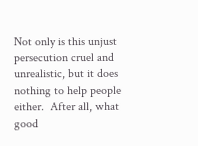Not only is this unjust persecution cruel and unrealistic, but it does nothing to help people either.  After all, what good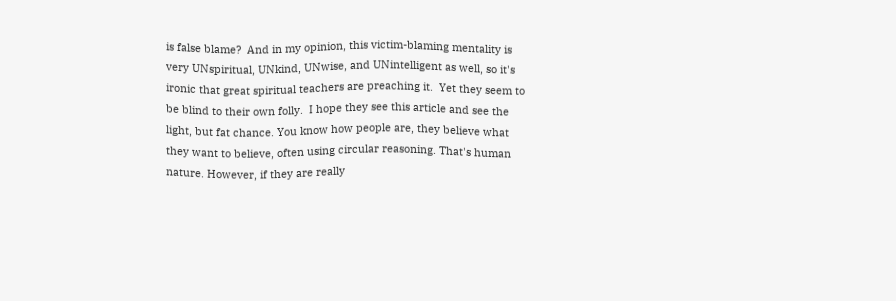is false blame?  And in my opinion, this victim-blaming mentality is very UNspiritual, UNkind, UNwise, and UNintelligent as well, so it's ironic that great spiritual teachers are preaching it.  Yet they seem to be blind to their own folly.  I hope they see this article and see the light, but fat chance. You know how people are, they believe what they want to believe, often using circular reasoning. That's human nature. However, if they are really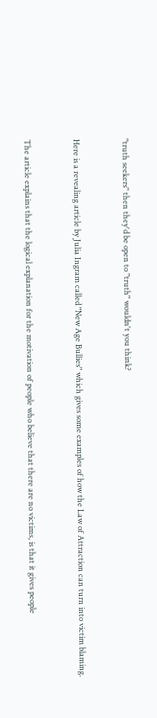"truth seekers" then they'd be open to "truth" wouldn't you think?


Here is a revealing article by Julia Ingram called "New Age Bullies" which gives some examples of how the Law of Attraction can turn into victim blaming.


The article explains that the logical explanation for the motivation of people who believe that there are no victims, is that it gives people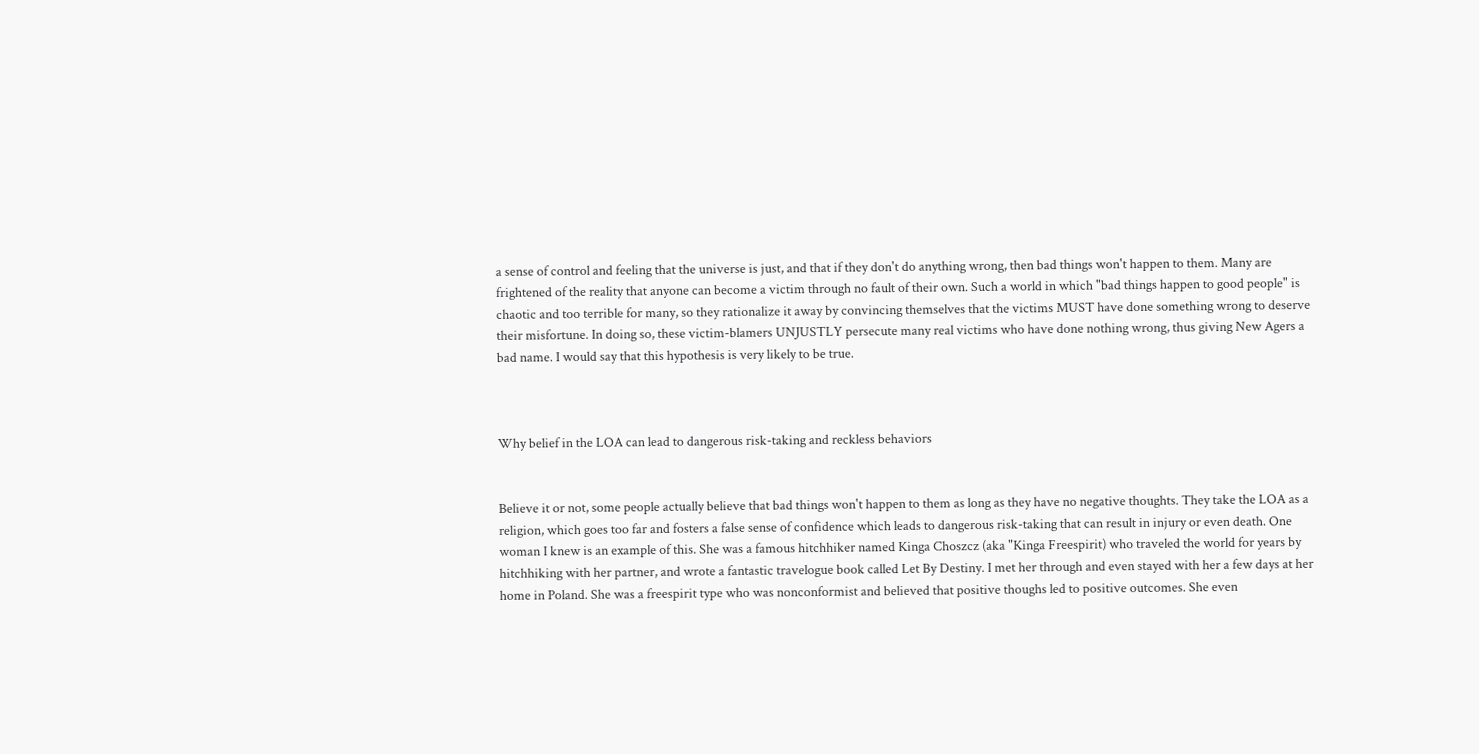a sense of control and feeling that the universe is just, and that if they don't do anything wrong, then bad things won't happen to them. Many are frightened of the reality that anyone can become a victim through no fault of their own. Such a world in which "bad things happen to good people" is chaotic and too terrible for many, so they rationalize it away by convincing themselves that the victims MUST have done something wrong to deserve their misfortune. In doing so, these victim-blamers UNJUSTLY persecute many real victims who have done nothing wrong, thus giving New Agers a bad name. I would say that this hypothesis is very likely to be true.



Why belief in the LOA can lead to dangerous risk-taking and reckless behaviors


Believe it or not, some people actually believe that bad things won't happen to them as long as they have no negative thoughts. They take the LOA as a religion, which goes too far and fosters a false sense of confidence which leads to dangerous risk-taking that can result in injury or even death. One woman I knew is an example of this. She was a famous hitchhiker named Kinga Choszcz (aka "Kinga Freespirit) who traveled the world for years by hitchhiking with her partner, and wrote a fantastic travelogue book called Let By Destiny. I met her through and even stayed with her a few days at her home in Poland. She was a freespirit type who was nonconformist and believed that positive thoughs led to positive outcomes. She even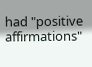had "positive affirmations"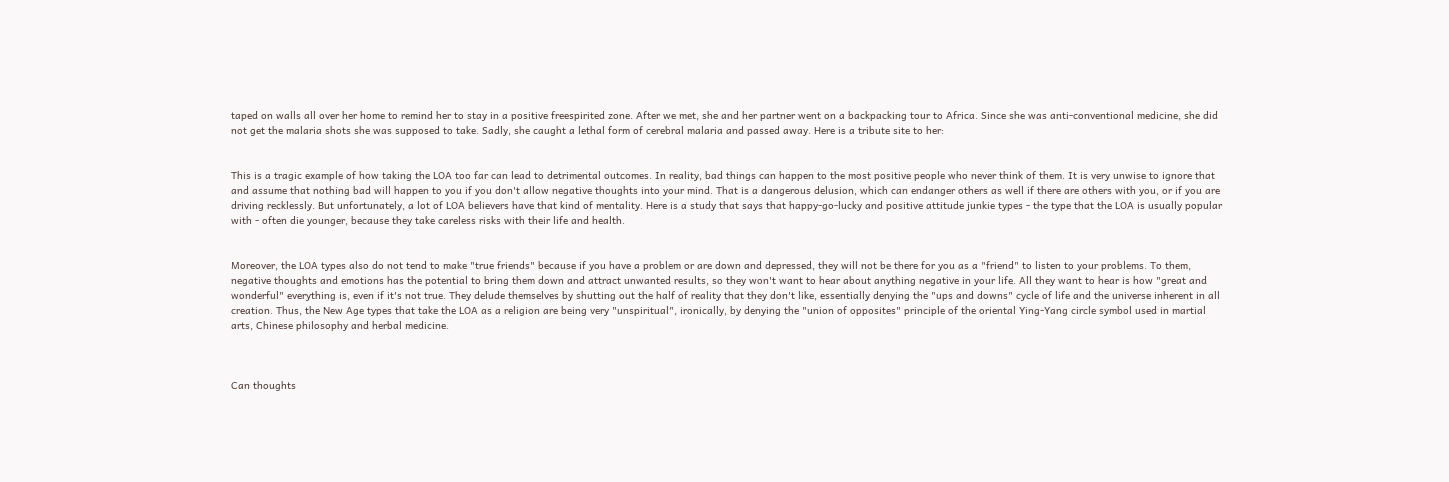taped on walls all over her home to remind her to stay in a positive freespirited zone. After we met, she and her partner went on a backpacking tour to Africa. Since she was anti-conventional medicine, she did not get the malaria shots she was supposed to take. Sadly, she caught a lethal form of cerebral malaria and passed away. Here is a tribute site to her:


This is a tragic example of how taking the LOA too far can lead to detrimental outcomes. In reality, bad things can happen to the most positive people who never think of them. It is very unwise to ignore that and assume that nothing bad will happen to you if you don't allow negative thoughts into your mind. That is a dangerous delusion, which can endanger others as well if there are others with you, or if you are driving recklessly. But unfortunately, a lot of LOA believers have that kind of mentality. Here is a study that says that happy-go-lucky and positive attitude junkie types - the type that the LOA is usually popular with - often die younger, because they take careless risks with their life and health.


Moreover, the LOA types also do not tend to make "true friends" because if you have a problem or are down and depressed, they will not be there for you as a "friend" to listen to your problems. To them, negative thoughts and emotions has the potential to bring them down and attract unwanted results, so they won't want to hear about anything negative in your life. All they want to hear is how "great and wonderful" everything is, even if it's not true. They delude themselves by shutting out the half of reality that they don't like, essentially denying the "ups and downs" cycle of life and the universe inherent in all creation. Thus, the New Age types that take the LOA as a religion are being very "unspiritual", ironically, by denying the "union of opposites" principle of the oriental Ying-Yang circle symbol used in martial arts, Chinese philosophy and herbal medicine.



Can thoughts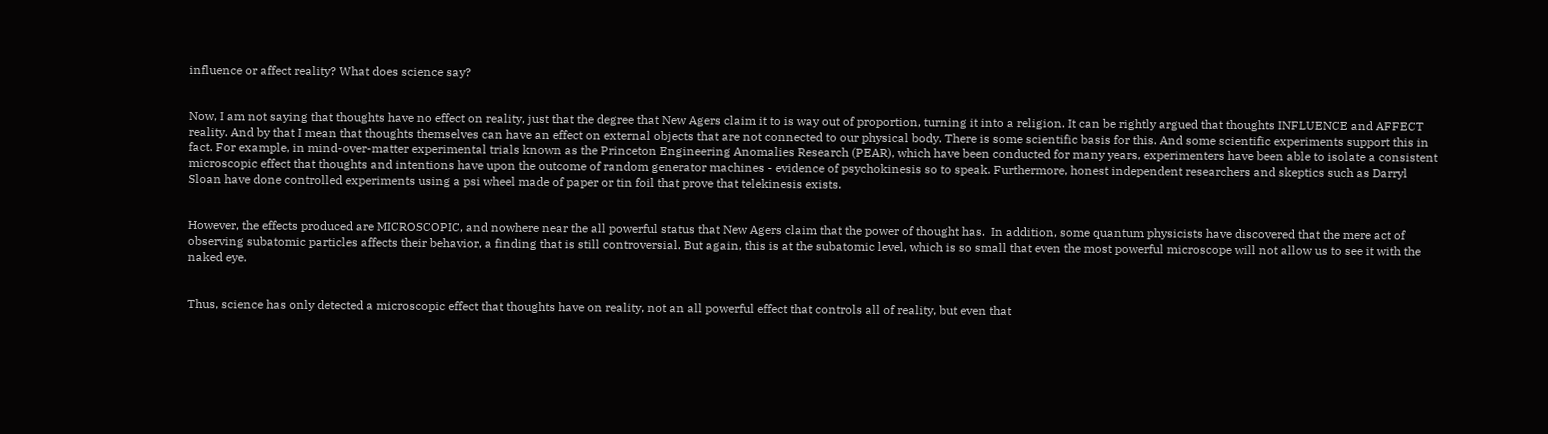influence or affect reality? What does science say?


Now, I am not saying that thoughts have no effect on reality, just that the degree that New Agers claim it to is way out of proportion, turning it into a religion. It can be rightly argued that thoughts INFLUENCE and AFFECT reality. And by that I mean that thoughts themselves can have an effect on external objects that are not connected to our physical body. There is some scientific basis for this. And some scientific experiments support this in fact. For example, in mind-over-matter experimental trials known as the Princeton Engineering Anomalies Research (PEAR), which have been conducted for many years, experimenters have been able to isolate a consistent microscopic effect that thoughts and intentions have upon the outcome of random generator machines - evidence of psychokinesis so to speak. Furthermore, honest independent researchers and skeptics such as Darryl Sloan have done controlled experiments using a psi wheel made of paper or tin foil that prove that telekinesis exists.


However, the effects produced are MICROSCOPIC, and nowhere near the all powerful status that New Agers claim that the power of thought has.  In addition, some quantum physicists have discovered that the mere act of observing subatomic particles affects their behavior, a finding that is still controversial. But again, this is at the subatomic level, which is so small that even the most powerful microscope will not allow us to see it with the naked eye.


Thus, science has only detected a microscopic effect that thoughts have on reality, not an all powerful effect that controls all of reality, but even that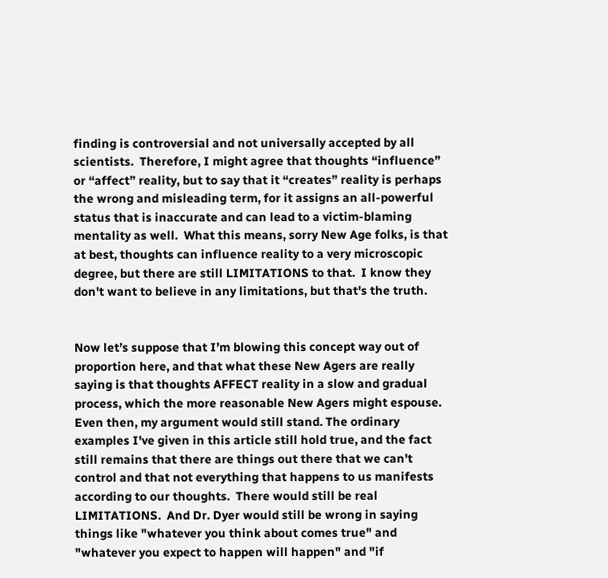finding is controversial and not universally accepted by all scientists.  Therefore, I might agree that thoughts “influence” or “affect” reality, but to say that it “creates” reality is perhaps the wrong and misleading term, for it assigns an all-powerful status that is inaccurate and can lead to a victim-blaming mentality as well.  What this means, sorry New Age folks, is that at best, thoughts can influence reality to a very microscopic degree, but there are still LIMITATIONS to that.  I know they don't want to believe in any limitations, but that's the truth.


Now let’s suppose that I’m blowing this concept way out of proportion here, and that what these New Agers are really saying is that thoughts AFFECT reality in a slow and gradual process, which the more reasonable New Agers might espouse.  Even then, my argument would still stand. The ordinary examples I've given in this article still hold true, and the fact still remains that there are things out there that we can't control and that not everything that happens to us manifests according to our thoughts.  There would still be real LIMITATIONS.  And Dr. Dyer would still be wrong in saying things like "whatever you think about comes true" and "whatever you expect to happen will happen" and "if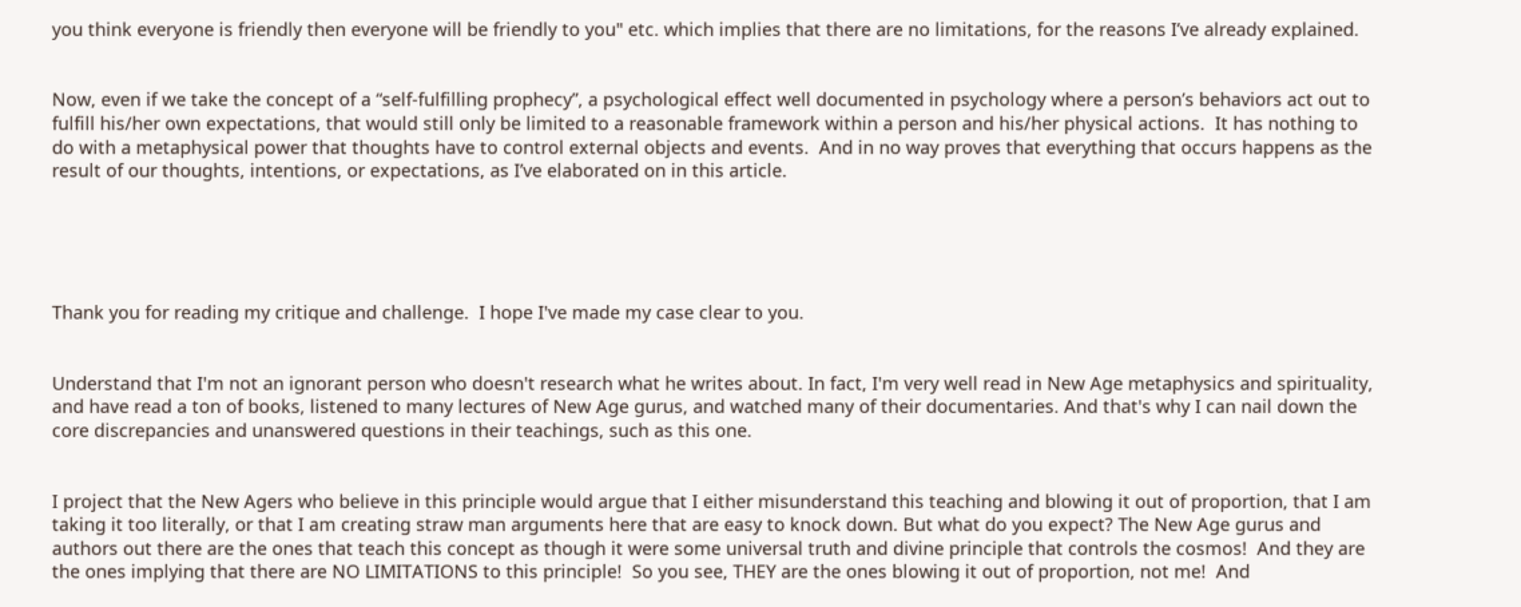you think everyone is friendly then everyone will be friendly to you" etc. which implies that there are no limitations, for the reasons I’ve already explained.


Now, even if we take the concept of a “self-fulfilling prophecy”, a psychological effect well documented in psychology where a person’s behaviors act out to fulfill his/her own expectations, that would still only be limited to a reasonable framework within a person and his/her physical actions.  It has nothing to do with a metaphysical power that thoughts have to control external objects and events.  And in no way proves that everything that occurs happens as the result of our thoughts, intentions, or expectations, as I’ve elaborated on in this article.





Thank you for reading my critique and challenge.  I hope I've made my case clear to you.


Understand that I'm not an ignorant person who doesn't research what he writes about. In fact, I'm very well read in New Age metaphysics and spirituality, and have read a ton of books, listened to many lectures of New Age gurus, and watched many of their documentaries. And that's why I can nail down the core discrepancies and unanswered questions in their teachings, such as this one.


I project that the New Agers who believe in this principle would argue that I either misunderstand this teaching and blowing it out of proportion, that I am taking it too literally, or that I am creating straw man arguments here that are easy to knock down. But what do you expect? The New Age gurus and authors out there are the ones that teach this concept as though it were some universal truth and divine principle that controls the cosmos!  And they are the ones implying that there are NO LIMITATIONS to this principle!  So you see, THEY are the ones blowing it out of proportion, not me!  And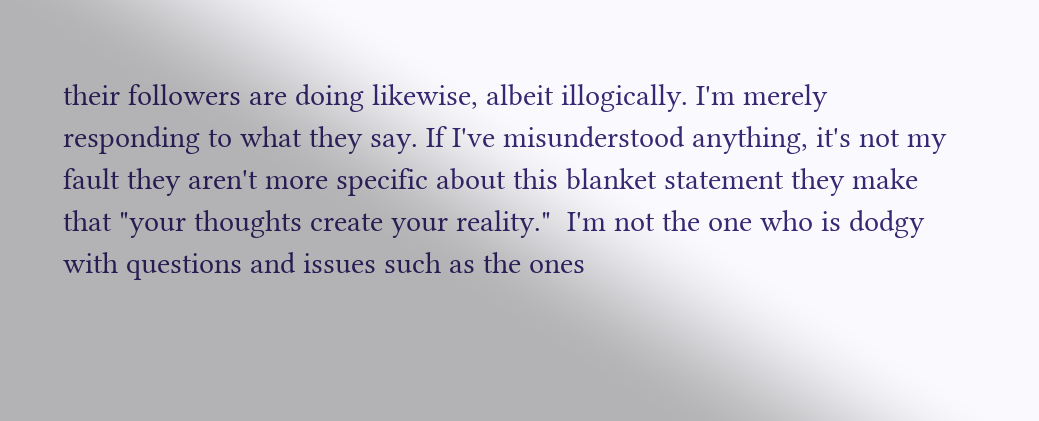their followers are doing likewise, albeit illogically. I'm merely responding to what they say. If I've misunderstood anything, it's not my fault they aren't more specific about this blanket statement they make that "your thoughts create your reality."  I'm not the one who is dodgy with questions and issues such as the ones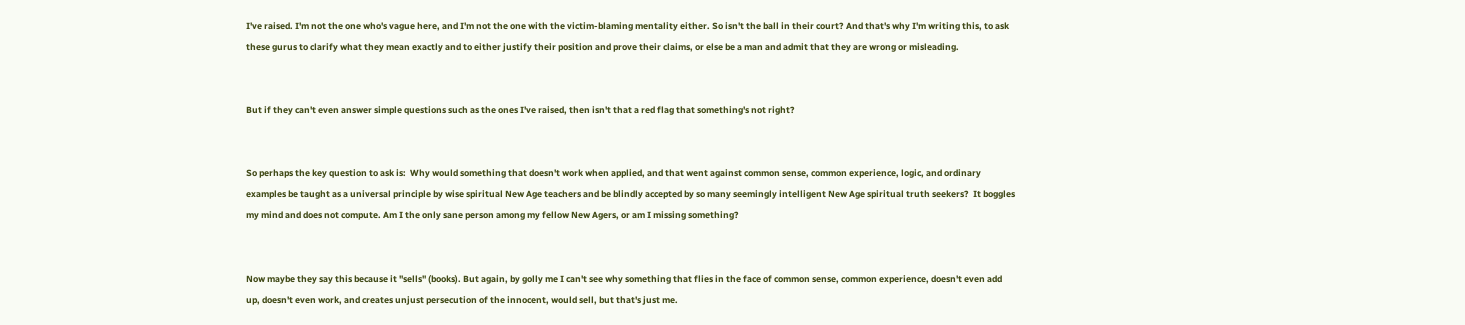I've raised. I'm not the one who's vague here, and I'm not the one with the victim-blaming mentality either. So isn't the ball in their court? And that's why I'm writing this, to ask these gurus to clarify what they mean exactly and to either justify their position and prove their claims, or else be a man and admit that they are wrong or misleading.


But if they can't even answer simple questions such as the ones I've raised, then isn't that a red flag that something's not right?


So perhaps the key question to ask is:  Why would something that doesn't work when applied, and that went against common sense, common experience, logic, and ordinary examples be taught as a universal principle by wise spiritual New Age teachers and be blindly accepted by so many seemingly intelligent New Age spiritual truth seekers?  It boggles my mind and does not compute. Am I the only sane person among my fellow New Agers, or am I missing something?


Now maybe they say this because it "sells" (books). But again, by golly me I can't see why something that flies in the face of common sense, common experience, doesn't even add up, doesn't even work, and creates unjust persecution of the innocent, would sell, but that's just me.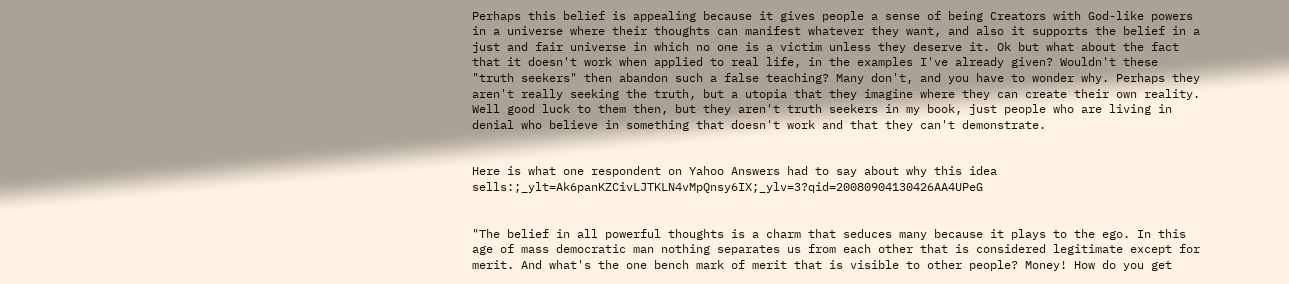Perhaps this belief is appealing because it gives people a sense of being Creators with God-like powers in a universe where their thoughts can manifest whatever they want, and also it supports the belief in a just and fair universe in which no one is a victim unless they deserve it. Ok but what about the fact that it doesn't work when applied to real life, in the examples I've already given? Wouldn't these "truth seekers" then abandon such a false teaching? Many don't, and you have to wonder why. Perhaps they aren't really seeking the truth, but a utopia that they imagine where they can create their own reality.  Well good luck to them then, but they aren't truth seekers in my book, just people who are living in denial who believe in something that doesn't work and that they can't demonstrate.


Here is what one respondent on Yahoo Answers had to say about why this idea sells:;_ylt=Ak6panKZCivLJTKLN4vMpQnsy6IX;_ylv=3?qid=20080904130426AA4UPeG


"The belief in all powerful thoughts is a charm that seduces many because it plays to the ego. In this age of mass democratic man nothing separates us from each other that is considered legitimate except for merit. And what's the one bench mark of merit that is visible to other people? Money! How do you get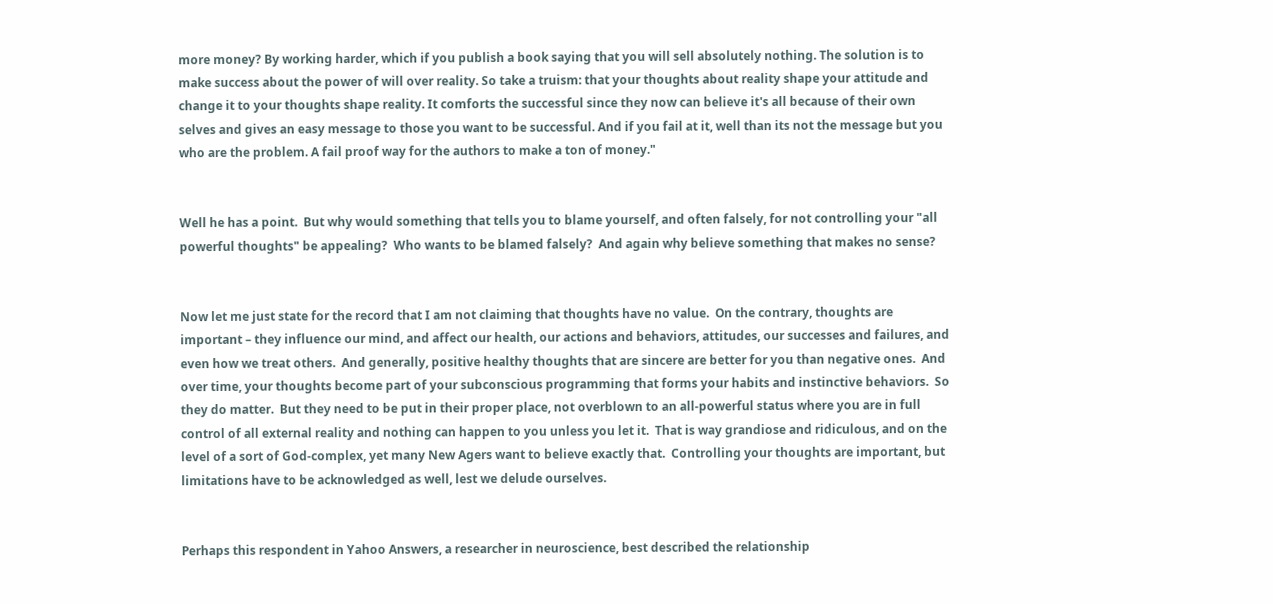more money? By working harder, which if you publish a book saying that you will sell absolutely nothing. The solution is to make success about the power of will over reality. So take a truism: that your thoughts about reality shape your attitude and change it to your thoughts shape reality. It comforts the successful since they now can believe it's all because of their own selves and gives an easy message to those you want to be successful. And if you fail at it, well than its not the message but you who are the problem. A fail proof way for the authors to make a ton of money."


Well he has a point.  But why would something that tells you to blame yourself, and often falsely, for not controlling your "all powerful thoughts" be appealing?  Who wants to be blamed falsely?  And again why believe something that makes no sense?


Now let me just state for the record that I am not claiming that thoughts have no value.  On the contrary, thoughts are important – they influence our mind, and affect our health, our actions and behaviors, attitudes, our successes and failures, and even how we treat others.  And generally, positive healthy thoughts that are sincere are better for you than negative ones.  And over time, your thoughts become part of your subconscious programming that forms your habits and instinctive behaviors.  So they do matter.  But they need to be put in their proper place, not overblown to an all-powerful status where you are in full control of all external reality and nothing can happen to you unless you let it.  That is way grandiose and ridiculous, and on the level of a sort of God-complex, yet many New Agers want to believe exactly that.  Controlling your thoughts are important, but limitations have to be acknowledged as well, lest we delude ourselves.


Perhaps this respondent in Yahoo Answers, a researcher in neuroscience, best described the relationship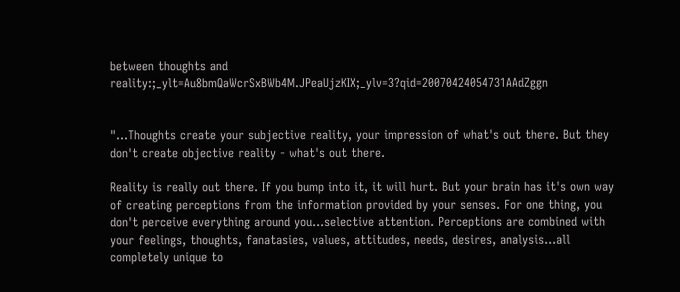between thoughts and reality:;_ylt=Au8bmQaWcrSxBWb4M.JPeaUjzKIX;_ylv=3?qid=20070424054731AAdZggn


"...Thoughts create your subjective reality, your impression of what's out there. But they don't create objective reality - what's out there.

Reality is really out there. If you bump into it, it will hurt. But your brain has it's own way of creating perceptions from the information provided by your senses. For one thing, you don't perceive everything around you...selective attention. Perceptions are combined with your feelings, thoughts, fanatasies, values, attitudes, needs, desires, analysis...all completely unique to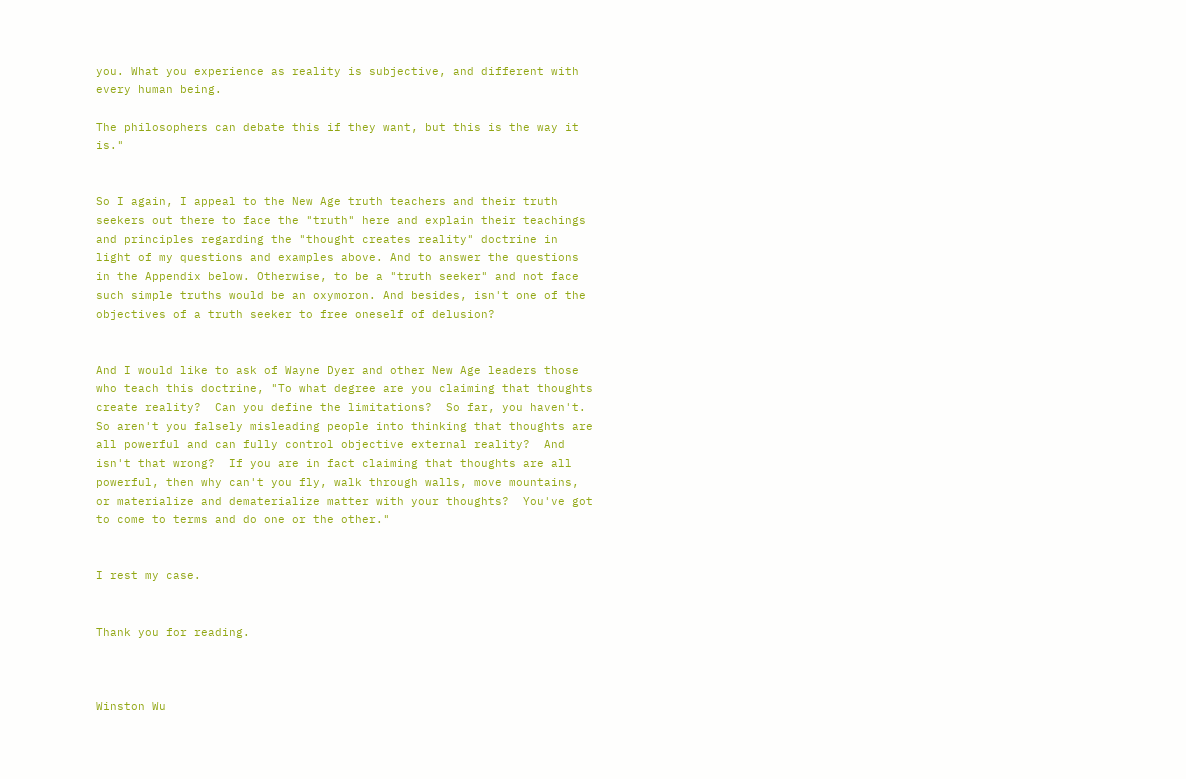you. What you experience as reality is subjective, and different with every human being.

The philosophers can debate this if they want, but this is the way it is."


So I again, I appeal to the New Age truth teachers and their truth seekers out there to face the "truth" here and explain their teachings and principles regarding the "thought creates reality" doctrine in light of my questions and examples above. And to answer the questions in the Appendix below. Otherwise, to be a "truth seeker" and not face such simple truths would be an oxymoron. And besides, isn't one of the objectives of a truth seeker to free oneself of delusion?


And I would like to ask of Wayne Dyer and other New Age leaders those who teach this doctrine, "To what degree are you claiming that thoughts create reality?  Can you define the limitations?  So far, you haven't.  So aren't you falsely misleading people into thinking that thoughts are all powerful and can fully control objective external reality?  And isn't that wrong?  If you are in fact claiming that thoughts are all powerful, then why can't you fly, walk through walls, move mountains, or materialize and dematerialize matter with your thoughts?  You've got to come to terms and do one or the other."


I rest my case.


Thank you for reading.



Winston Wu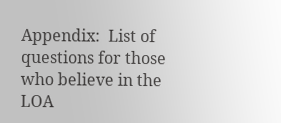Appendix:  List of questions for those who believe in the LOA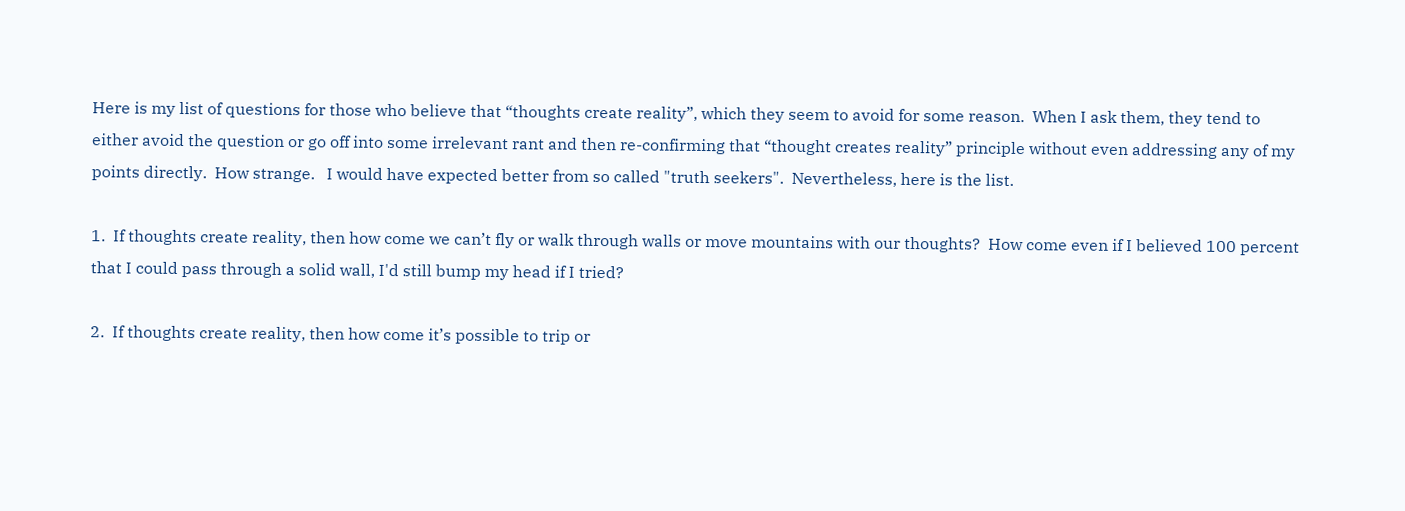Here is my list of questions for those who believe that “thoughts create reality”, which they seem to avoid for some reason.  When I ask them, they tend to either avoid the question or go off into some irrelevant rant and then re-confirming that “thought creates reality” principle without even addressing any of my points directly.  How strange.   I would have expected better from so called "truth seekers".  Nevertheless, here is the list.

1.  If thoughts create reality, then how come we can’t fly or walk through walls or move mountains with our thoughts?  How come even if I believed 100 percent that I could pass through a solid wall, I'd still bump my head if I tried?

2.  If thoughts create reality, then how come it’s possible to trip or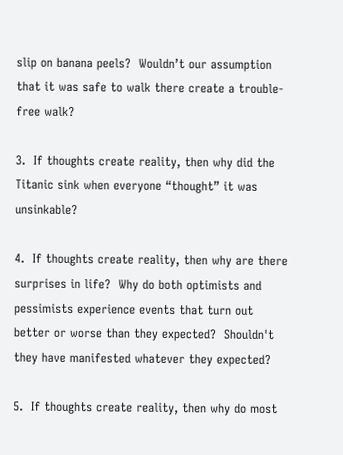slip on banana peels?  Wouldn’t our assumption that it was safe to walk there create a trouble-free walk?

3.  If thoughts create reality, then why did the Titanic sink when everyone “thought” it was unsinkable?

4.  If thoughts create reality, then why are there surprises in life?  Why do both optimists and pessimists experience events that turn out better or worse than they expected?  Shouldn't they have manifested whatever they expected?

5.  If thoughts create reality, then why do most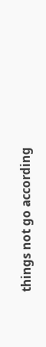things not go according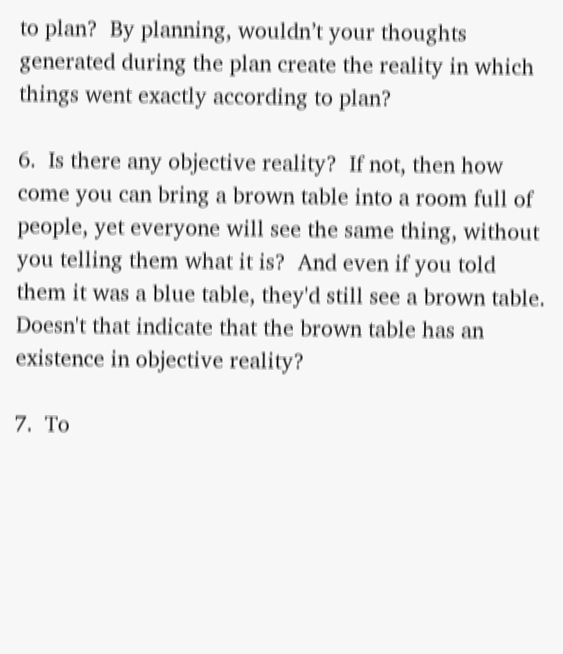to plan?  By planning, wouldn’t your thoughts generated during the plan create the reality in which things went exactly according to plan?

6.  Is there any objective reality?  If not, then how come you can bring a brown table into a room full of people, yet everyone will see the same thing, without you telling them what it is?  And even if you told them it was a blue table, they'd still see a brown table.  Doesn't that indicate that the brown table has an existence in objective reality?

7.  To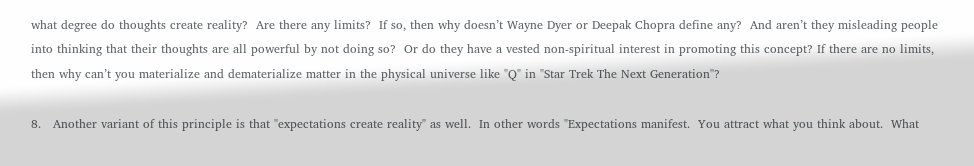what degree do thoughts create reality?  Are there any limits?  If so, then why doesn’t Wayne Dyer or Deepak Chopra define any?  And aren’t they misleading people into thinking that their thoughts are all powerful by not doing so?  Or do they have a vested non-spiritual interest in promoting this concept? If there are no limits, then why can’t you materialize and dematerialize matter in the physical universe like "Q" in "Star Trek The Next Generation"?

8.   Another variant of this principle is that "expectations create reality" as well.  In other words "Expectations manifest.  You attract what you think about.  What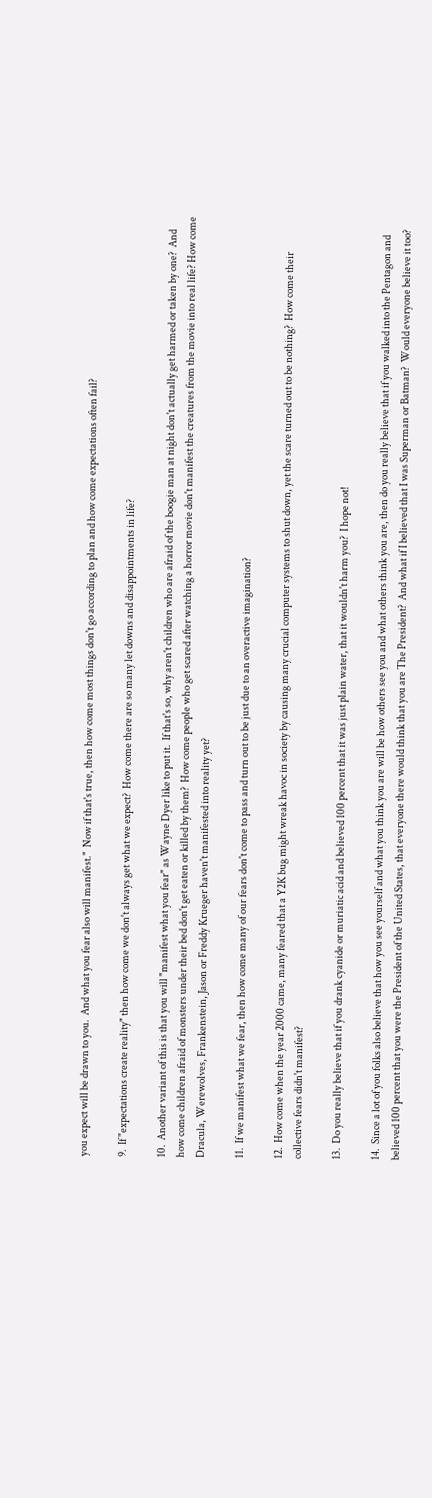you expect will be drawn to you.  And what you fear also will manifest."  Now if that's true, then how come most things don't go according to plan and how come expectations often fail?

9.  If "expectations create reality" then how come we don't always get what we expect?  How come there are so many let downs and disappointments in life?

10.  Another variant of this is that you will "manifest what you fear" as Wayne Dyer like to put it.  If that's so, why aren't children who are afraid of the boogie man at night don't actually get harmed or taken by one?  And how come children afraid of monsters under their bed don't get eaten or killed by them?  How come people who get scared after watching a horror movie don't manifest the creatures from the movie into real life? How come Dracula, Werewolves, Frankenstein, Jason or Freddy Krueger haven't manifested into reality yet?

11.  If we manifest what we fear, then how come many of our fears don't come to pass and turn out to be just due to an overactive imagination?

12.  How come when the year 2000 came, many feared that a Y2K bug might wreak havoc in society by causing many crucial computer systems to shut down, yet the scare turned out to be nothing?  How come their collective fears didn't manifest?

13.  Do you really believe that if you drank cyanide or muriatic acid and believed 100 percent that it was just plain water, that it wouldn't harm you?  I hope not!

14.  Since a lot of you folks also believe that how you see yourself and what you think you are will be how others see you and what others think you are, then do you really believe that if you walked into the Pentagon and believed 100 percent that you were the President of the United States, that everyone there would think that you are The President?  And what if I believed that I was Superman or Batman?  Would everyone believe it too?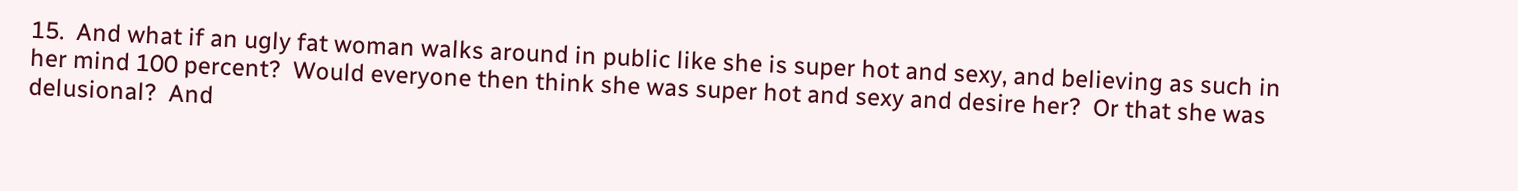15.  And what if an ugly fat woman walks around in public like she is super hot and sexy, and believing as such in her mind 100 percent?  Would everyone then think she was super hot and sexy and desire her?  Or that she was delusional?  And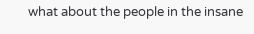what about the people in the insane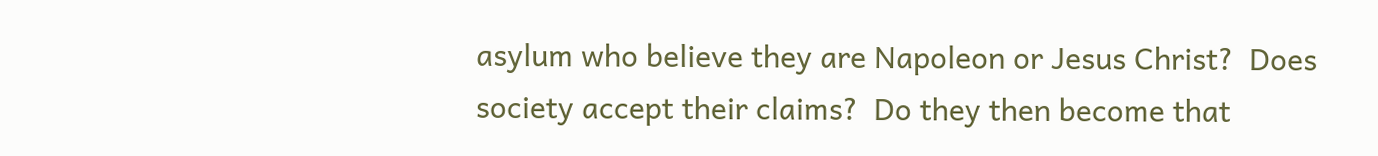asylum who believe they are Napoleon or Jesus Christ?  Does society accept their claims?  Do they then become that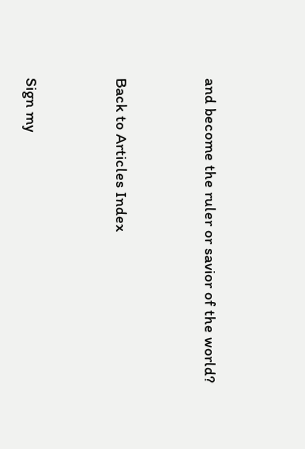and become the ruler or savior of the world?



Back to Articles Index



Sign my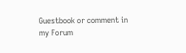Guestbook or comment in my Forum